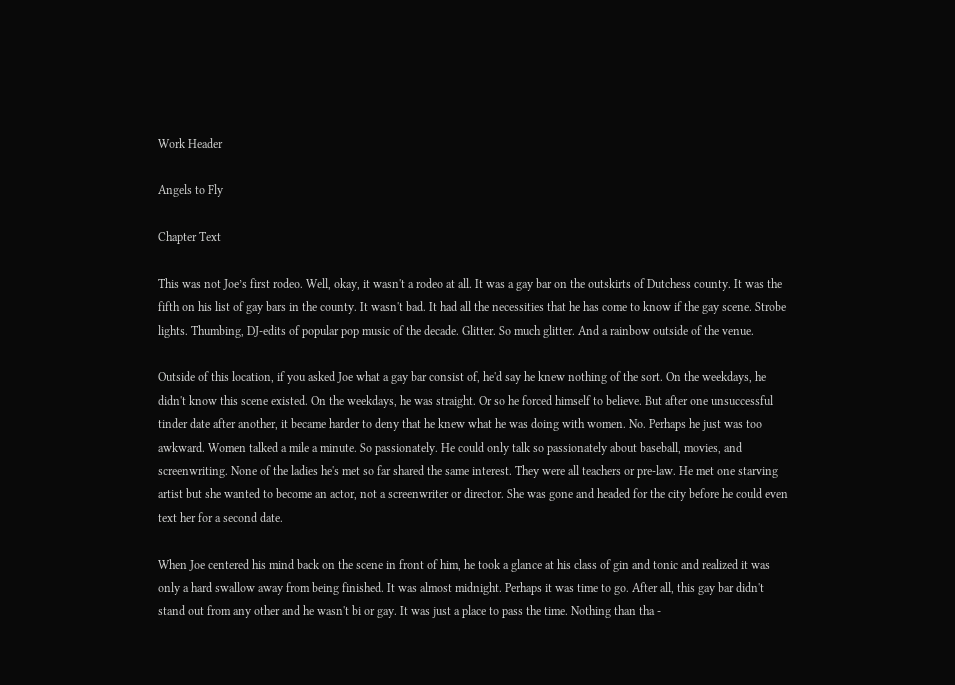Work Header

Angels to Fly

Chapter Text

This was not Joe’s first rodeo. Well, okay, it wasn't a rodeo at all. It was a gay bar on the outskirts of Dutchess county. It was the fifth on his list of gay bars in the county. It wasn't bad. It had all the necessities that he has come to know if the gay scene. Strobe lights. Thumbing, DJ-edits of popular pop music of the decade. Glitter. So much glitter. And a rainbow outside of the venue.

Outside of this location, if you asked Joe what a gay bar consist of, he'd say he knew nothing of the sort. On the weekdays, he didn't know this scene existed. On the weekdays, he was straight. Or so he forced himself to believe. But after one unsuccessful tinder date after another, it became harder to deny that he knew what he was doing with women. No. Perhaps he just was too awkward. Women talked a mile a minute. So passionately. He could only talk so passionately about baseball, movies, and screenwriting. None of the ladies he's met so far shared the same interest. They were all teachers or pre-law. He met one starving artist but she wanted to become an actor, not a screenwriter or director. She was gone and headed for the city before he could even text her for a second date.

When Joe centered his mind back on the scene in front of him, he took a glance at his class of gin and tonic and realized it was only a hard swallow away from being finished. It was almost midnight. Perhaps it was time to go. After all, this gay bar didn't stand out from any other and he wasn't bi or gay. It was just a place to pass the time. Nothing than tha -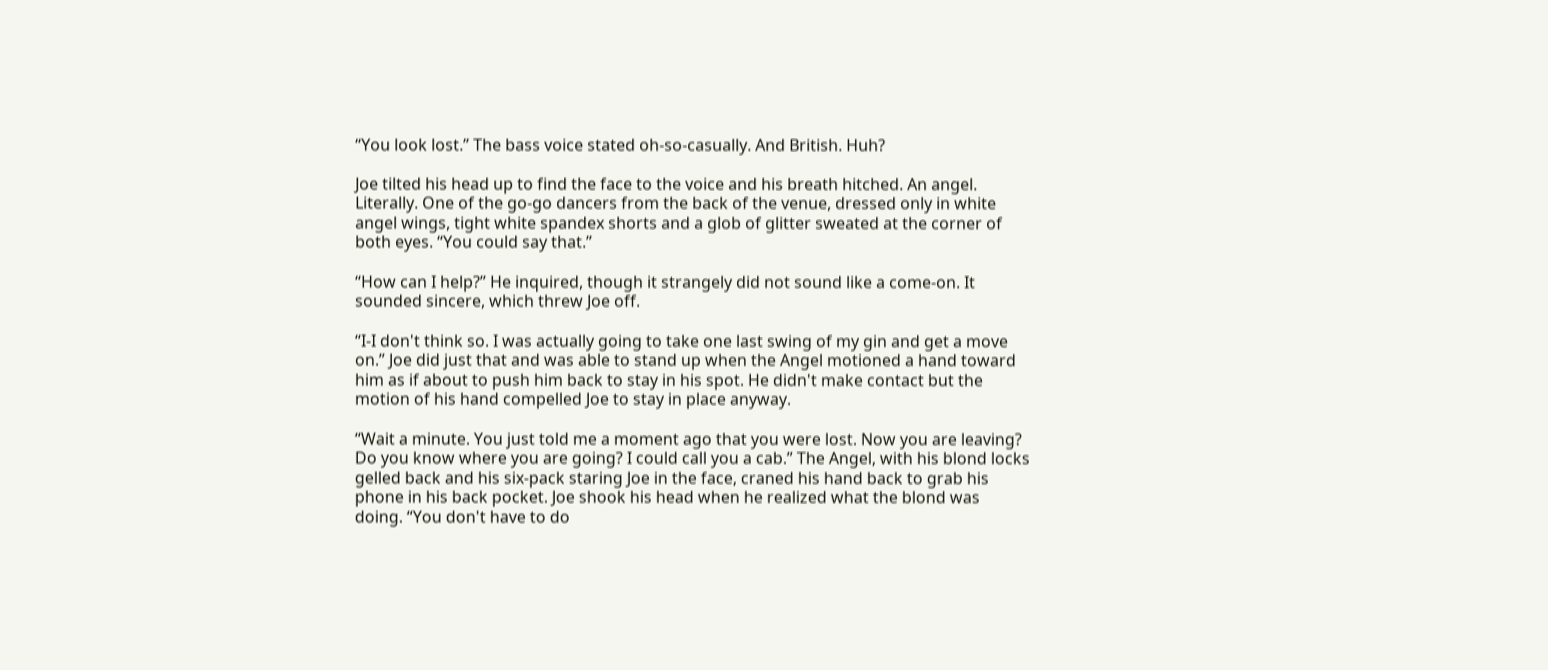“You look lost.” The bass voice stated oh-so-casually. And British. Huh?

Joe tilted his head up to find the face to the voice and his breath hitched. An angel. Literally. One of the go-go dancers from the back of the venue, dressed only in white angel wings, tight white spandex shorts and a glob of glitter sweated at the corner of both eyes. “You could say that.”

“How can I help?” He inquired, though it strangely did not sound like a come-on. It sounded sincere, which threw Joe off.

“I-I don't think so. I was actually going to take one last swing of my gin and get a move on.” Joe did just that and was able to stand up when the Angel motioned a hand toward him as if about to push him back to stay in his spot. He didn't make contact but the motion of his hand compelled Joe to stay in place anyway.

“Wait a minute. You just told me a moment ago that you were lost. Now you are leaving? Do you know where you are going? I could call you a cab.” The Angel, with his blond locks gelled back and his six-pack staring Joe in the face, craned his hand back to grab his phone in his back pocket. Joe shook his head when he realized what the blond was doing. “You don't have to do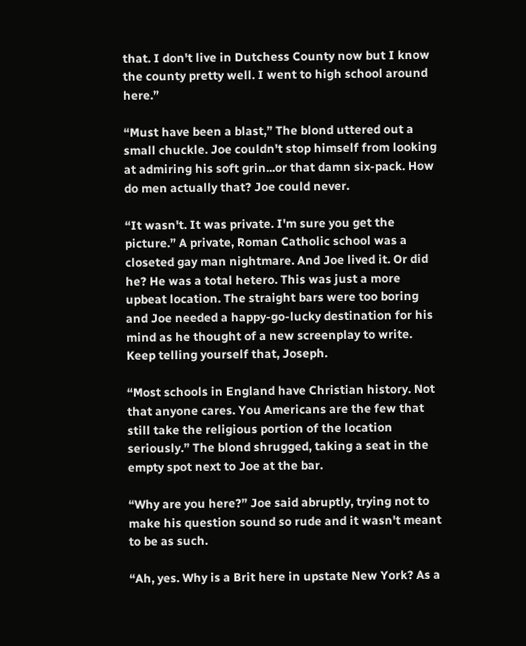that. I don't live in Dutchess County now but I know the county pretty well. I went to high school around here.”

“Must have been a blast,” The blond uttered out a small chuckle. Joe couldn't stop himself from looking at admiring his soft grin...or that damn six-pack. How do men actually that? Joe could never.

“It wasn't. It was private. I'm sure you get the picture.” A private, Roman Catholic school was a closeted gay man nightmare. And Joe lived it. Or did he? He was a total hetero. This was just a more upbeat location. The straight bars were too boring and Joe needed a happy-go-lucky destination for his mind as he thought of a new screenplay to write. Keep telling yourself that, Joseph.

“Most schools in England have Christian history. Not that anyone cares. You Americans are the few that still take the religious portion of the location seriously.” The blond shrugged, taking a seat in the empty spot next to Joe at the bar.

“Why are you here?” Joe said abruptly, trying not to make his question sound so rude and it wasn't meant to be as such.

“Ah, yes. Why is a Brit here in upstate New York? As a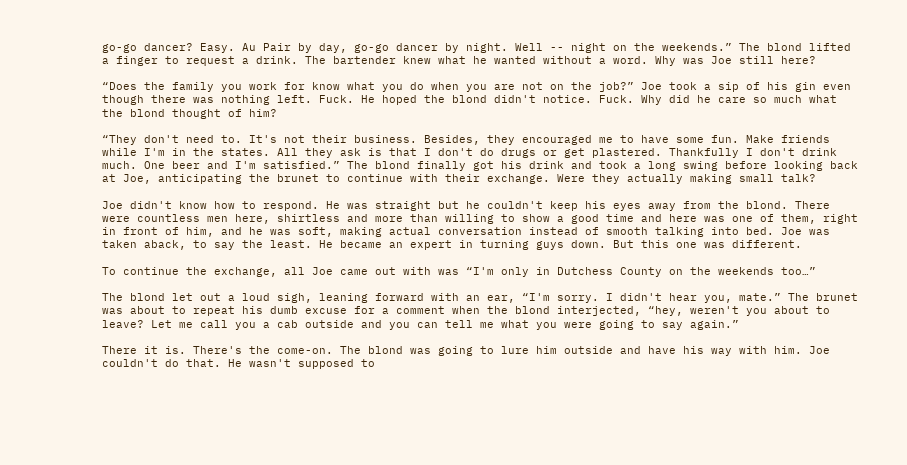go-go dancer? Easy. Au Pair by day, go-go dancer by night. Well -- night on the weekends.” The blond lifted a finger to request a drink. The bartender knew what he wanted without a word. Why was Joe still here?

“Does the family you work for know what you do when you are not on the job?” Joe took a sip of his gin even though there was nothing left. Fuck. He hoped the blond didn't notice. Fuck. Why did he care so much what the blond thought of him?

“They don't need to. It's not their business. Besides, they encouraged me to have some fun. Make friends while I'm in the states. All they ask is that I don't do drugs or get plastered. Thankfully I don't drink much. One beer and I'm satisfied.” The blond finally got his drink and took a long swing before looking back at Joe, anticipating the brunet to continue with their exchange. Were they actually making small talk?

Joe didn't know how to respond. He was straight but he couldn't keep his eyes away from the blond. There were countless men here, shirtless and more than willing to show a good time and here was one of them, right in front of him, and he was soft, making actual conversation instead of smooth talking into bed. Joe was taken aback, to say the least. He became an expert in turning guys down. But this one was different.

To continue the exchange, all Joe came out with was “I'm only in Dutchess County on the weekends too…”

The blond let out a loud sigh, leaning forward with an ear, “I'm sorry. I didn't hear you, mate.” The brunet was about to repeat his dumb excuse for a comment when the blond interjected, “hey, weren't you about to leave? Let me call you a cab outside and you can tell me what you were going to say again.”

There it is. There's the come-on. The blond was going to lure him outside and have his way with him. Joe couldn't do that. He wasn't supposed to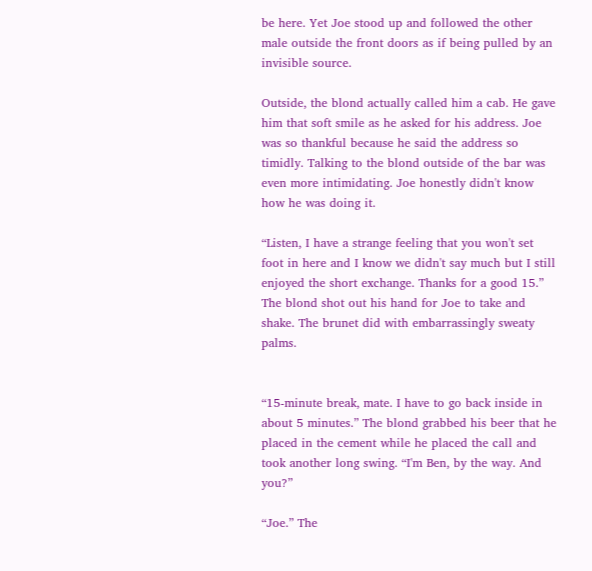be here. Yet Joe stood up and followed the other male outside the front doors as if being pulled by an invisible source.

Outside, the blond actually called him a cab. He gave him that soft smile as he asked for his address. Joe was so thankful because he said the address so timidly. Talking to the blond outside of the bar was even more intimidating. Joe honestly didn't know how he was doing it.

“Listen, I have a strange feeling that you won't set foot in here and I know we didn't say much but I still enjoyed the short exchange. Thanks for a good 15.” The blond shot out his hand for Joe to take and shake. The brunet did with embarrassingly sweaty palms.


“15-minute break, mate. I have to go back inside in about 5 minutes.” The blond grabbed his beer that he placed in the cement while he placed the call and took another long swing. “I'm Ben, by the way. And you?”

“Joe.” The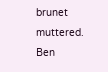brunet muttered. Ben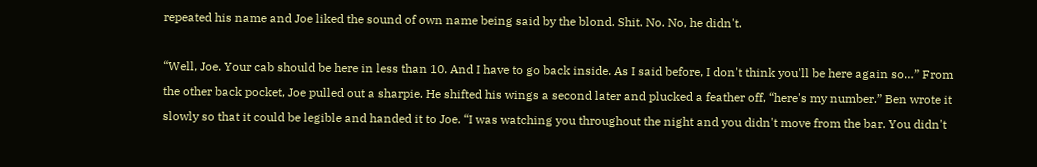repeated his name and Joe liked the sound of own name being said by the blond. Shit. No. No, he didn't.

“Well, Joe. Your cab should be here in less than 10. And I have to go back inside. As I said before, I don't think you'll be here again so…” From the other back pocket, Joe pulled out a sharpie. He shifted his wings a second later and plucked a feather off, “here's my number.” Ben wrote it slowly so that it could be legible and handed it to Joe. “I was watching you throughout the night and you didn't move from the bar. You didn't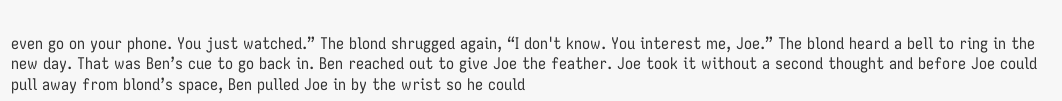even go on your phone. You just watched.” The blond shrugged again, “I don't know. You interest me, Joe.” The blond heard a bell to ring in the new day. That was Ben’s cue to go back in. Ben reached out to give Joe the feather. Joe took it without a second thought and before Joe could pull away from blond’s space, Ben pulled Joe in by the wrist so he could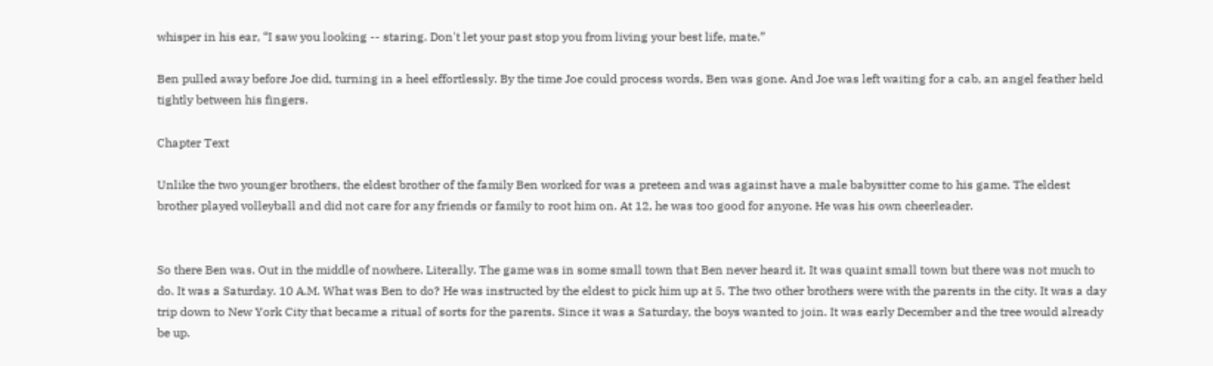whisper in his ear, “I saw you looking -- staring. Don't let your past stop you from living your best life, mate.”

Ben pulled away before Joe did, turning in a heel effortlessly. By the time Joe could process words, Ben was gone. And Joe was left waiting for a cab, an angel feather held tightly between his fingers.

Chapter Text

Unlike the two younger brothers, the eldest brother of the family Ben worked for was a preteen and was against have a male babysitter come to his game. The eldest brother played volleyball and did not care for any friends or family to root him on. At 12, he was too good for anyone. He was his own cheerleader.


So there Ben was. Out in the middle of nowhere. Literally. The game was in some small town that Ben never heard it. It was quaint small town but there was not much to do. It was a Saturday. 10 A.M. What was Ben to do? He was instructed by the eldest to pick him up at 5. The two other brothers were with the parents in the city. It was a day trip down to New York City that became a ritual of sorts for the parents. Since it was a Saturday, the boys wanted to join. It was early December and the tree would already be up.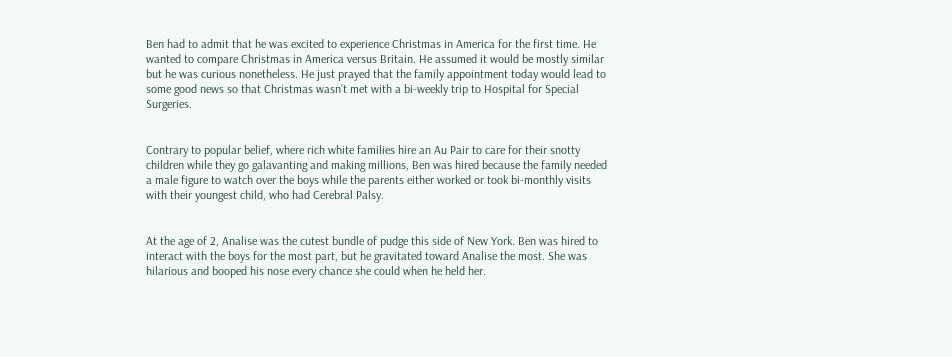Ben had to admit that he was excited to experience Christmas in America for the first time. He wanted to compare Christmas in America versus Britain. He assumed it would be mostly similar but he was curious nonetheless. He just prayed that the family appointment today would lead to some good news so that Christmas wasn’t met with a bi-weekly trip to Hospital for Special Surgeries.


Contrary to popular belief, where rich white families hire an Au Pair to care for their snotty children while they go galavanting and making millions, Ben was hired because the family needed a male figure to watch over the boys while the parents either worked or took bi-monthly visits with their youngest child, who had Cerebral Palsy.


At the age of 2, Analise was the cutest bundle of pudge this side of New York. Ben was hired to interact with the boys for the most part, but he gravitated toward Analise the most. She was hilarious and booped his nose every chance she could when he held her.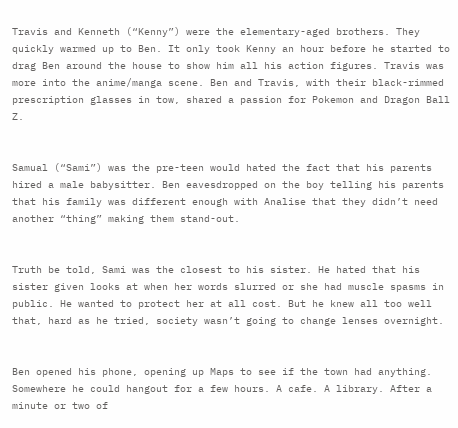Travis and Kenneth (“Kenny”) were the elementary-aged brothers. They quickly warmed up to Ben. It only took Kenny an hour before he started to drag Ben around the house to show him all his action figures. Travis was more into the anime/manga scene. Ben and Travis, with their black-rimmed prescription glasses in tow, shared a passion for Pokemon and Dragon Ball Z.


Samual (“Sami”) was the pre-teen would hated the fact that his parents hired a male babysitter. Ben eavesdropped on the boy telling his parents that his family was different enough with Analise that they didn’t need another “thing” making them stand-out.


Truth be told, Sami was the closest to his sister. He hated that his sister given looks at when her words slurred or she had muscle spasms in public. He wanted to protect her at all cost. But he knew all too well that, hard as he tried, society wasn’t going to change lenses overnight.


Ben opened his phone, opening up Maps to see if the town had anything. Somewhere he could hangout for a few hours. A cafe. A library. After a minute or two of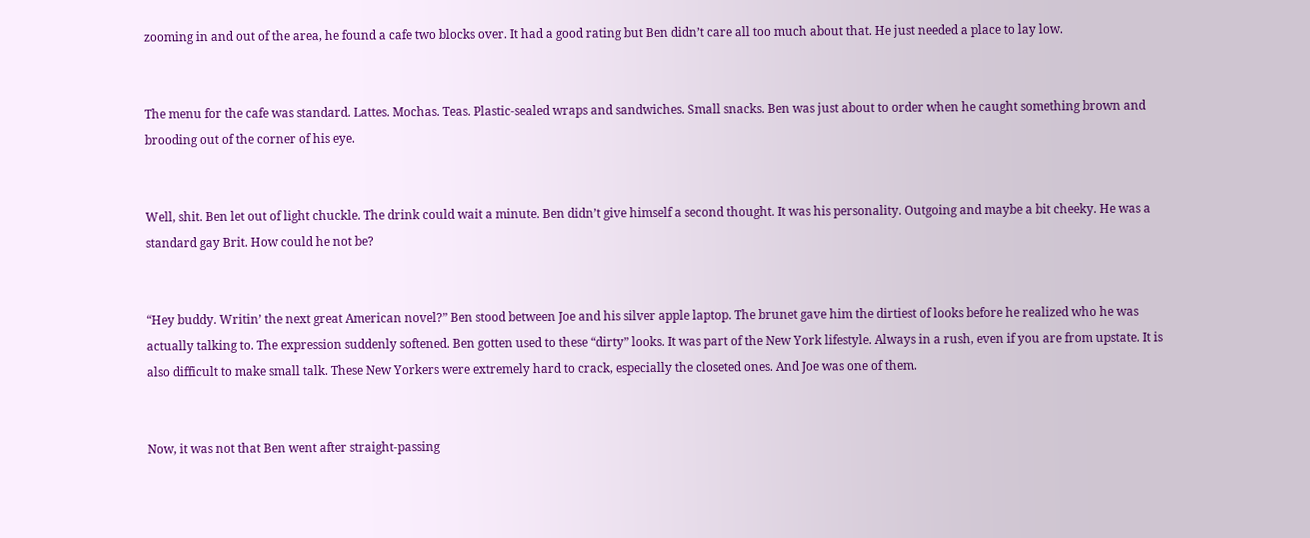zooming in and out of the area, he found a cafe two blocks over. It had a good rating but Ben didn’t care all too much about that. He just needed a place to lay low.


The menu for the cafe was standard. Lattes. Mochas. Teas. Plastic-sealed wraps and sandwiches. Small snacks. Ben was just about to order when he caught something brown and brooding out of the corner of his eye.


Well, shit. Ben let out of light chuckle. The drink could wait a minute. Ben didn’t give himself a second thought. It was his personality. Outgoing and maybe a bit cheeky. He was a standard gay Brit. How could he not be?


“Hey buddy. Writin’ the next great American novel?” Ben stood between Joe and his silver apple laptop. The brunet gave him the dirtiest of looks before he realized who he was actually talking to. The expression suddenly softened. Ben gotten used to these “dirty” looks. It was part of the New York lifestyle. Always in a rush, even if you are from upstate. It is also difficult to make small talk. These New Yorkers were extremely hard to crack, especially the closeted ones. And Joe was one of them.


Now, it was not that Ben went after straight-passing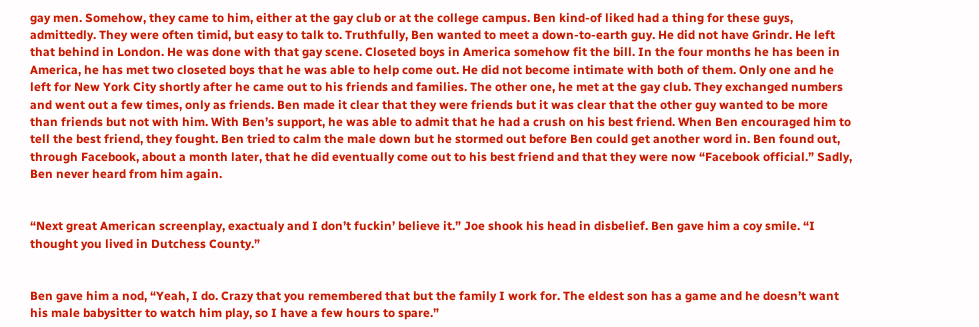gay men. Somehow, they came to him, either at the gay club or at the college campus. Ben kind-of liked had a thing for these guys, admittedly. They were often timid, but easy to talk to. Truthfully, Ben wanted to meet a down-to-earth guy. He did not have Grindr. He left that behind in London. He was done with that gay scene. Closeted boys in America somehow fit the bill. In the four months he has been in America, he has met two closeted boys that he was able to help come out. He did not become intimate with both of them. Only one and he left for New York City shortly after he came out to his friends and families. The other one, he met at the gay club. They exchanged numbers and went out a few times, only as friends. Ben made it clear that they were friends but it was clear that the other guy wanted to be more than friends but not with him. With Ben’s support, he was able to admit that he had a crush on his best friend. When Ben encouraged him to tell the best friend, they fought. Ben tried to calm the male down but he stormed out before Ben could get another word in. Ben found out, through Facebook, about a month later, that he did eventually come out to his best friend and that they were now “Facebook official.” Sadly, Ben never heard from him again.


“Next great American screenplay, exactualy and I don’t fuckin’ believe it.” Joe shook his head in disbelief. Ben gave him a coy smile. “I thought you lived in Dutchess County.”


Ben gave him a nod, “Yeah, I do. Crazy that you remembered that but the family I work for. The eldest son has a game and he doesn’t want his male babysitter to watch him play, so I have a few hours to spare.”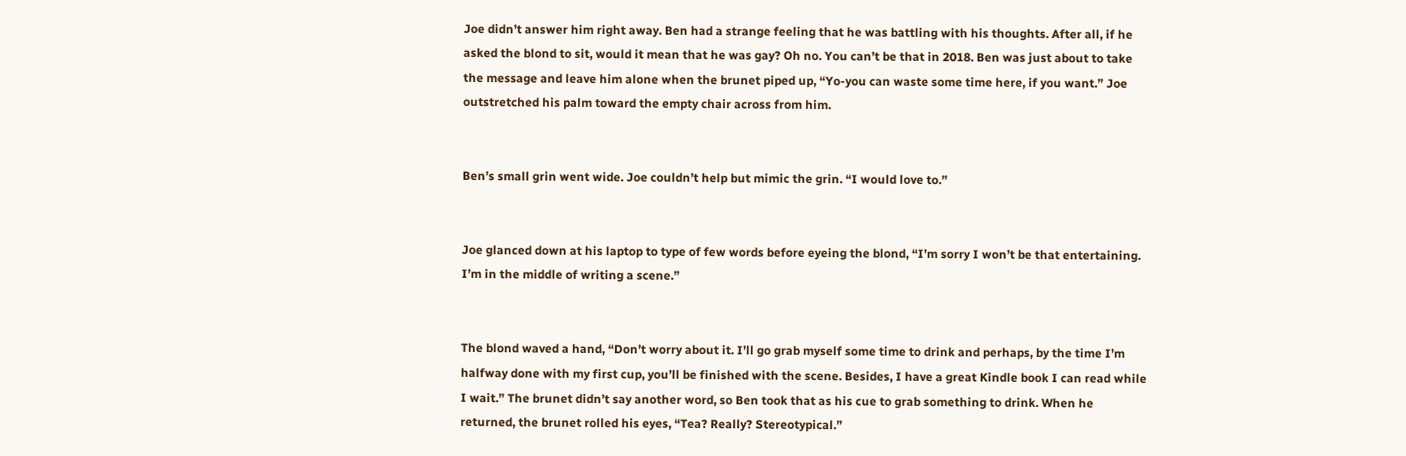Joe didn’t answer him right away. Ben had a strange feeling that he was battling with his thoughts. After all, if he asked the blond to sit, would it mean that he was gay? Oh no. You can’t be that in 2018. Ben was just about to take the message and leave him alone when the brunet piped up, “Yo-you can waste some time here, if you want.” Joe outstretched his palm toward the empty chair across from him.


Ben’s small grin went wide. Joe couldn’t help but mimic the grin. “I would love to.”


Joe glanced down at his laptop to type of few words before eyeing the blond, “I’m sorry I won’t be that entertaining. I’m in the middle of writing a scene.”


The blond waved a hand, “Don’t worry about it. I’ll go grab myself some time to drink and perhaps, by the time I’m halfway done with my first cup, you’ll be finished with the scene. Besides, I have a great Kindle book I can read while I wait.” The brunet didn’t say another word, so Ben took that as his cue to grab something to drink. When he returned, the brunet rolled his eyes, “Tea? Really? Stereotypical.”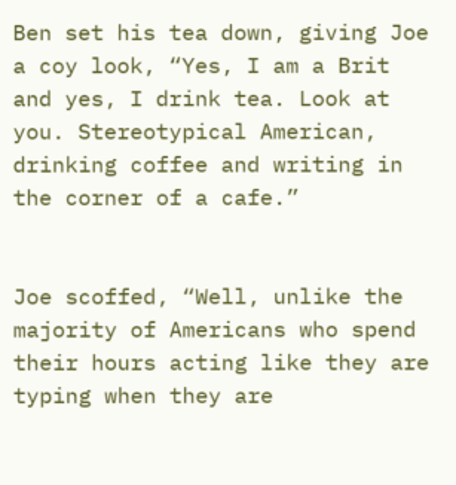Ben set his tea down, giving Joe a coy look, “Yes, I am a Brit and yes, I drink tea. Look at you. Stereotypical American, drinking coffee and writing in the corner of a cafe.”


Joe scoffed, “Well, unlike the majority of Americans who spend their hours acting like they are typing when they are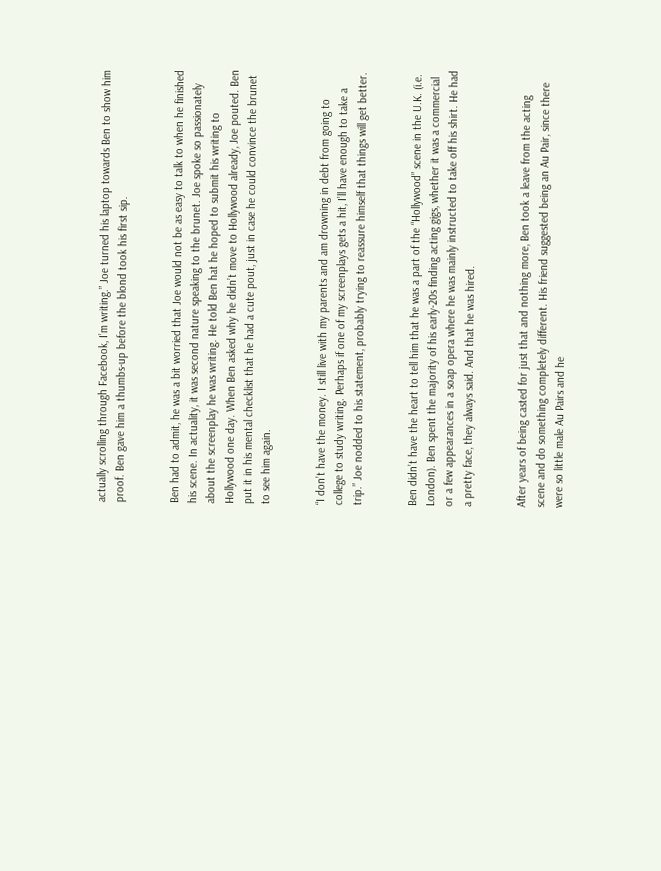actually scrolling through Facebook, I’m writing.” Joe turned his laptop towards Ben to show him proof. Ben gave him a thumbs-up before the blond took his first sip.


Ben had to admit, he was a bit worried that Joe would not be as easy to talk to when he finished his scene. In actuality, it was second nature speaking to the brunet. Joe spoke so passionately about the screenplay he was writing. He told Ben hat he hoped to submit his writing to Hollywood one day. When Ben asked why he didn’t move to Hollywood already, Joe pouted. Ben put it in his mental checklist that he had a cute pout, just in case he could convince the brunet to see him again.


“I don’t have the money. I still live with my parents and am drowning in debt from going to college to study writing. Perhaps if one of my screenplays gets a hit, I’ll have enough to take a trip.” Joe nodded to his statement, probably trying to reassure himself that things will get better.


Ben didn’t have the heart to tell him that he was a part of the “Hollywood” scene in the U.K. (i.e. London). Ben spent the majority of his early-20s finding acting gigs, whether it was a commercial or a few appearances in a soap opera where he was mainly instructed to take off his shirt. He had a pretty face, they always said. And that he was hired.


After years of being casted for just that and nothing more, Ben took a leave from the acting scene and do something completely different. His friend suggested being an Au Pair, since there were so little male Au Pairs and he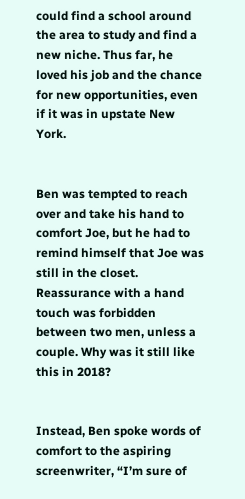could find a school around the area to study and find a new niche. Thus far, he loved his job and the chance for new opportunities, even if it was in upstate New York.


Ben was tempted to reach over and take his hand to comfort Joe, but he had to remind himself that Joe was still in the closet. Reassurance with a hand touch was forbidden between two men, unless a couple. Why was it still like this in 2018?


Instead, Ben spoke words of comfort to the aspiring screenwriter, “I’m sure of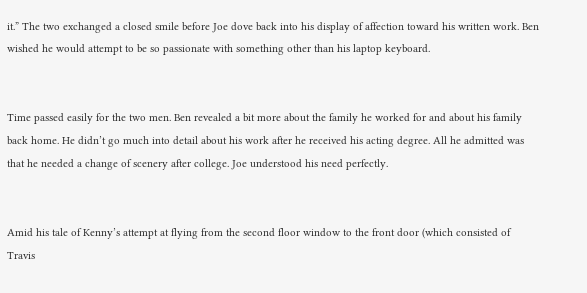it.” The two exchanged a closed smile before Joe dove back into his display of affection toward his written work. Ben wished he would attempt to be so passionate with something other than his laptop keyboard.


Time passed easily for the two men. Ben revealed a bit more about the family he worked for and about his family back home. He didn’t go much into detail about his work after he received his acting degree. All he admitted was that he needed a change of scenery after college. Joe understood his need perfectly.


Amid his tale of Kenny’s attempt at flying from the second floor window to the front door (which consisted of Travis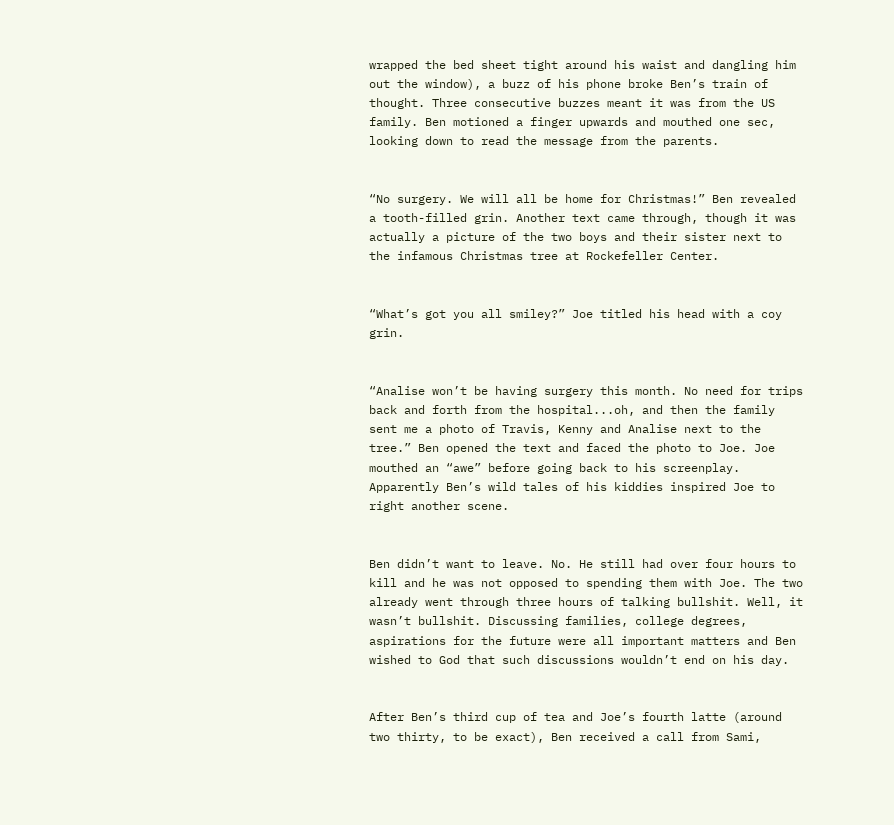wrapped the bed sheet tight around his waist and dangling him out the window), a buzz of his phone broke Ben’s train of thought. Three consecutive buzzes meant it was from the US family. Ben motioned a finger upwards and mouthed one sec, looking down to read the message from the parents.


“No surgery. We will all be home for Christmas!” Ben revealed a tooth-filled grin. Another text came through, though it was actually a picture of the two boys and their sister next to the infamous Christmas tree at Rockefeller Center.


“What’s got you all smiley?” Joe titled his head with a coy grin.


“Analise won’t be having surgery this month. No need for trips back and forth from the hospital...oh, and then the family sent me a photo of Travis, Kenny and Analise next to the tree.” Ben opened the text and faced the photo to Joe. Joe mouthed an “awe” before going back to his screenplay. Apparently Ben’s wild tales of his kiddies inspired Joe to right another scene.


Ben didn’t want to leave. No. He still had over four hours to kill and he was not opposed to spending them with Joe. The two already went through three hours of talking bullshit. Well, it wasn’t bullshit. Discussing families, college degrees, aspirations for the future were all important matters and Ben wished to God that such discussions wouldn’t end on his day.


After Ben’s third cup of tea and Joe’s fourth latte (around two thirty, to be exact), Ben received a call from Sami,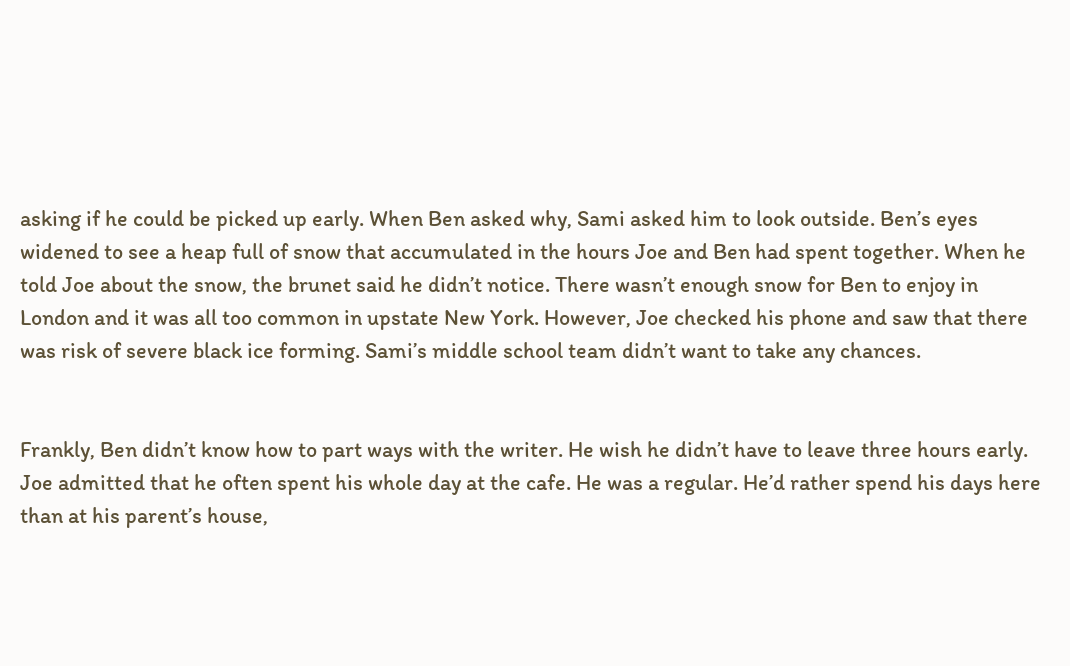asking if he could be picked up early. When Ben asked why, Sami asked him to look outside. Ben’s eyes widened to see a heap full of snow that accumulated in the hours Joe and Ben had spent together. When he told Joe about the snow, the brunet said he didn’t notice. There wasn’t enough snow for Ben to enjoy in London and it was all too common in upstate New York. However, Joe checked his phone and saw that there was risk of severe black ice forming. Sami’s middle school team didn’t want to take any chances.


Frankly, Ben didn’t know how to part ways with the writer. He wish he didn’t have to leave three hours early. Joe admitted that he often spent his whole day at the cafe. He was a regular. He’d rather spend his days here than at his parent’s house,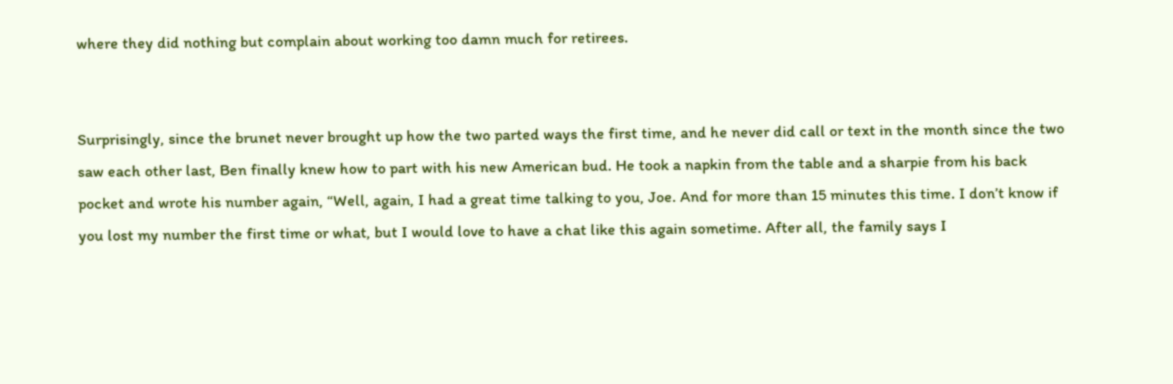where they did nothing but complain about working too damn much for retirees.


Surprisingly, since the brunet never brought up how the two parted ways the first time, and he never did call or text in the month since the two saw each other last, Ben finally knew how to part with his new American bud. He took a napkin from the table and a sharpie from his back pocket and wrote his number again, “Well, again, I had a great time talking to you, Joe. And for more than 15 minutes this time. I don’t know if you lost my number the first time or what, but I would love to have a chat like this again sometime. After all, the family says I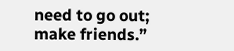need to go out; make friends.”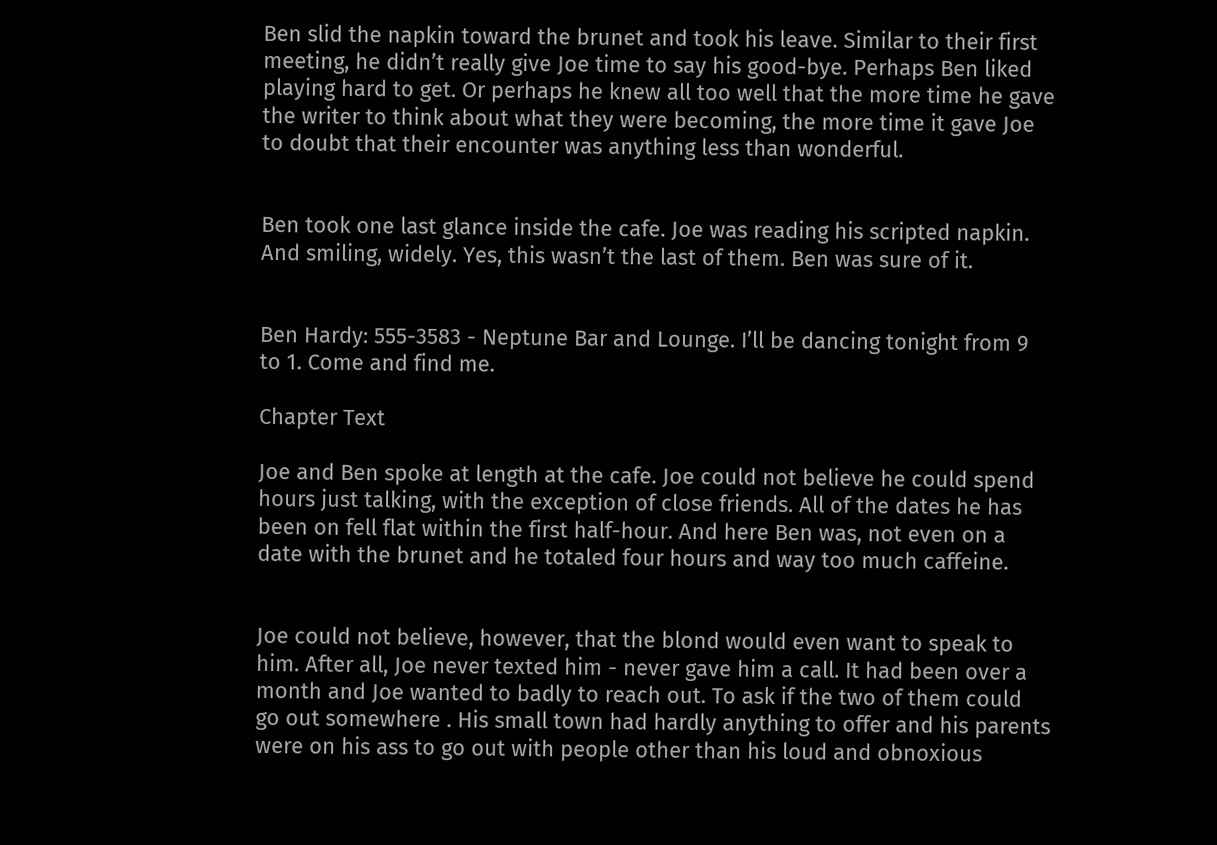Ben slid the napkin toward the brunet and took his leave. Similar to their first meeting, he didn’t really give Joe time to say his good-bye. Perhaps Ben liked playing hard to get. Or perhaps he knew all too well that the more time he gave the writer to think about what they were becoming, the more time it gave Joe to doubt that their encounter was anything less than wonderful.


Ben took one last glance inside the cafe. Joe was reading his scripted napkin. And smiling, widely. Yes, this wasn’t the last of them. Ben was sure of it.


Ben Hardy: 555-3583 - Neptune Bar and Lounge. I’ll be dancing tonight from 9 to 1. Come and find me.

Chapter Text

Joe and Ben spoke at length at the cafe. Joe could not believe he could spend hours just talking, with the exception of close friends. All of the dates he has been on fell flat within the first half-hour. And here Ben was, not even on a date with the brunet and he totaled four hours and way too much caffeine.


Joe could not believe, however, that the blond would even want to speak to him. After all, Joe never texted him - never gave him a call. It had been over a month and Joe wanted to badly to reach out. To ask if the two of them could go out somewhere . His small town had hardly anything to offer and his parents were on his ass to go out with people other than his loud and obnoxious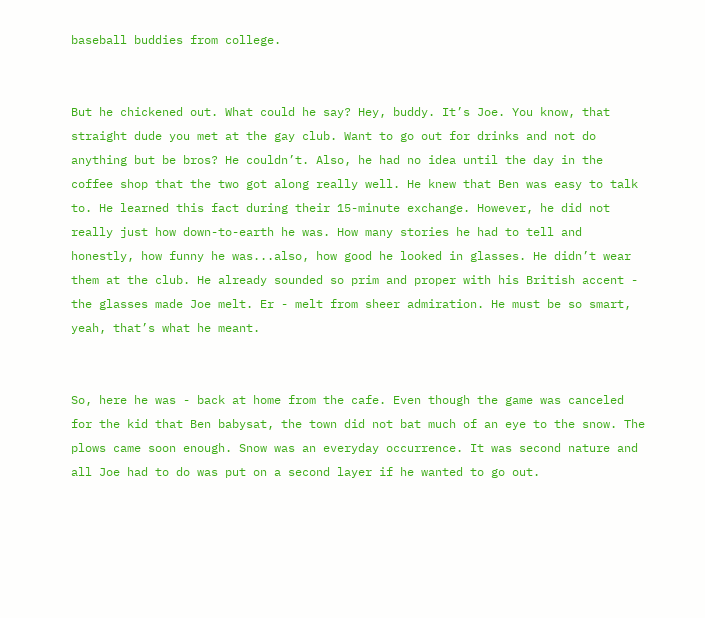baseball buddies from college.


But he chickened out. What could he say? Hey, buddy. It’s Joe. You know, that straight dude you met at the gay club. Want to go out for drinks and not do anything but be bros? He couldn’t. Also, he had no idea until the day in the coffee shop that the two got along really well. He knew that Ben was easy to talk to. He learned this fact during their 15-minute exchange. However, he did not really just how down-to-earth he was. How many stories he had to tell and honestly, how funny he was...also, how good he looked in glasses. He didn’t wear them at the club. He already sounded so prim and proper with his British accent - the glasses made Joe melt. Er - melt from sheer admiration. He must be so smart, yeah, that’s what he meant.


So, here he was - back at home from the cafe. Even though the game was canceled for the kid that Ben babysat, the town did not bat much of an eye to the snow. The plows came soon enough. Snow was an everyday occurrence. It was second nature and all Joe had to do was put on a second layer if he wanted to go out.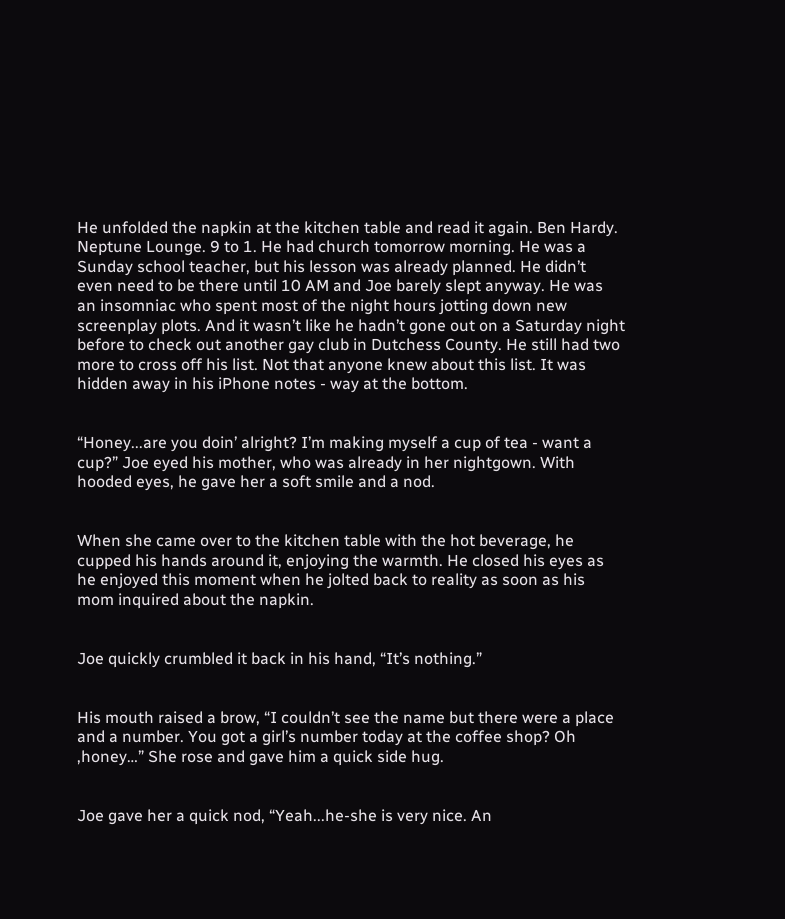He unfolded the napkin at the kitchen table and read it again. Ben Hardy. Neptune Lounge. 9 to 1. He had church tomorrow morning. He was a Sunday school teacher, but his lesson was already planned. He didn’t even need to be there until 10 AM and Joe barely slept anyway. He was an insomniac who spent most of the night hours jotting down new screenplay plots. And it wasn’t like he hadn’t gone out on a Saturday night before to check out another gay club in Dutchess County. He still had two more to cross off his list. Not that anyone knew about this list. It was hidden away in his iPhone notes - way at the bottom.


“Honey...are you doin’ alright? I’m making myself a cup of tea - want a cup?” Joe eyed his mother, who was already in her nightgown. With hooded eyes, he gave her a soft smile and a nod.


When she came over to the kitchen table with the hot beverage, he cupped his hands around it, enjoying the warmth. He closed his eyes as he enjoyed this moment when he jolted back to reality as soon as his mom inquired about the napkin.


Joe quickly crumbled it back in his hand, “It’s nothing.”


His mouth raised a brow, “I couldn’t see the name but there were a place and a number. You got a girl’s number today at the coffee shop? Oh ,honey…” She rose and gave him a quick side hug.


Joe gave her a quick nod, “Yeah...he-she is very nice. An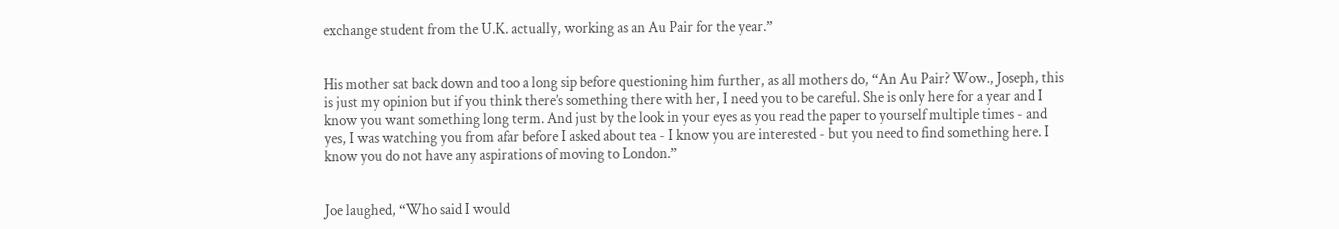exchange student from the U.K. actually, working as an Au Pair for the year.”


His mother sat back down and too a long sip before questioning him further, as all mothers do, “An Au Pair? Wow., Joseph, this is just my opinion but if you think there’s something there with her, I need you to be careful. She is only here for a year and I know you want something long term. And just by the look in your eyes as you read the paper to yourself multiple times - and yes, I was watching you from afar before I asked about tea - I know you are interested - but you need to find something here. I know you do not have any aspirations of moving to London.”


Joe laughed, “Who said I would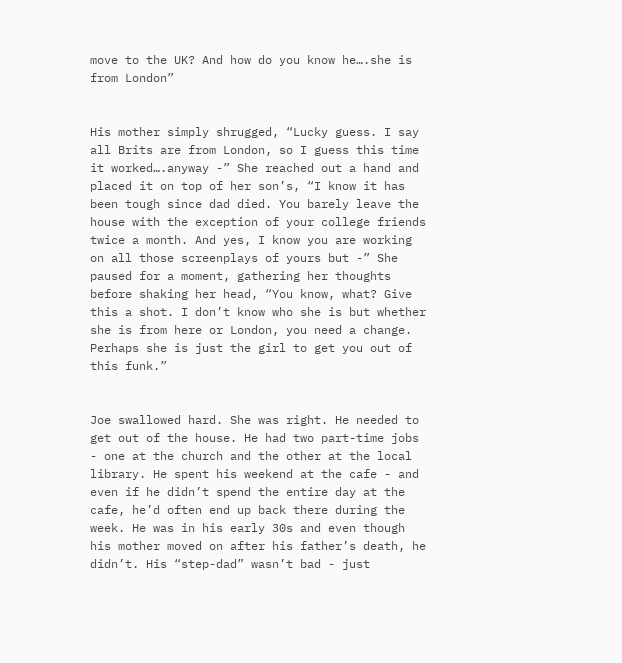move to the UK? And how do you know he….she is from London”


His mother simply shrugged, “Lucky guess. I say all Brits are from London, so I guess this time it worked….anyway -” She reached out a hand and placed it on top of her son’s, “I know it has been tough since dad died. You barely leave the house with the exception of your college friends twice a month. And yes, I know you are working on all those screenplays of yours but -” She paused for a moment, gathering her thoughts before shaking her head, “You know, what? Give this a shot. I don’t know who she is but whether she is from here or London, you need a change. Perhaps she is just the girl to get you out of this funk.”


Joe swallowed hard. She was right. He needed to get out of the house. He had two part-time jobs - one at the church and the other at the local library. He spent his weekend at the cafe - and even if he didn’t spend the entire day at the cafe, he’d often end up back there during the week. He was in his early 30s and even though his mother moved on after his father’s death, he didn’t. His “step-dad” wasn’t bad - just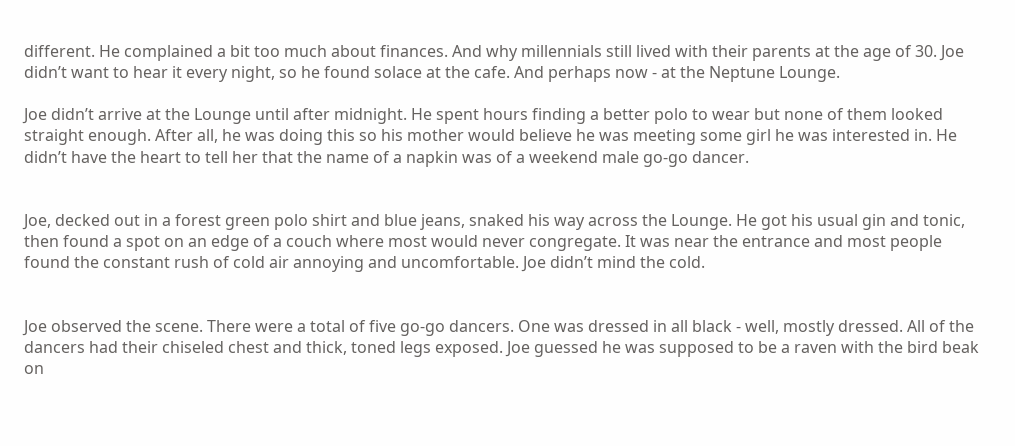different. He complained a bit too much about finances. And why millennials still lived with their parents at the age of 30. Joe didn’t want to hear it every night, so he found solace at the cafe. And perhaps now - at the Neptune Lounge.

Joe didn’t arrive at the Lounge until after midnight. He spent hours finding a better polo to wear but none of them looked straight enough. After all, he was doing this so his mother would believe he was meeting some girl he was interested in. He didn’t have the heart to tell her that the name of a napkin was of a weekend male go-go dancer.


Joe, decked out in a forest green polo shirt and blue jeans, snaked his way across the Lounge. He got his usual gin and tonic, then found a spot on an edge of a couch where most would never congregate. It was near the entrance and most people found the constant rush of cold air annoying and uncomfortable. Joe didn’t mind the cold.


Joe observed the scene. There were a total of five go-go dancers. One was dressed in all black - well, mostly dressed. All of the dancers had their chiseled chest and thick, toned legs exposed. Joe guessed he was supposed to be a raven with the bird beak on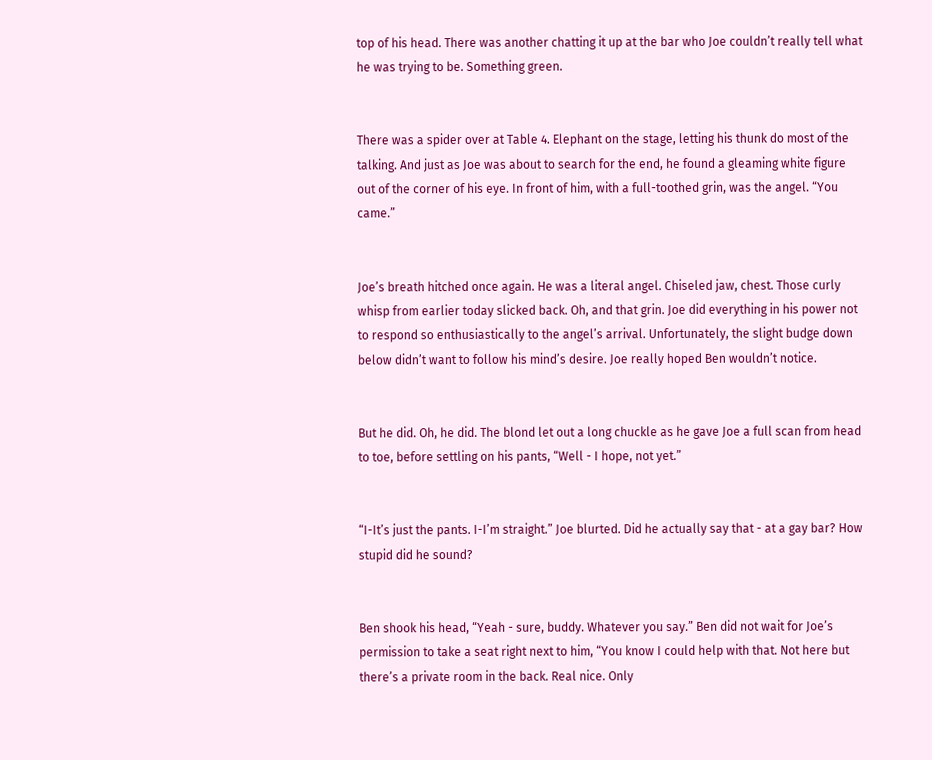top of his head. There was another chatting it up at the bar who Joe couldn’t really tell what he was trying to be. Something green.


There was a spider over at Table 4. Elephant on the stage, letting his thunk do most of the talking. And just as Joe was about to search for the end, he found a gleaming white figure out of the corner of his eye. In front of him, with a full-toothed grin, was the angel. “You came.”


Joe’s breath hitched once again. He was a literal angel. Chiseled jaw, chest. Those curly whisp from earlier today slicked back. Oh, and that grin. Joe did everything in his power not to respond so enthusiastically to the angel’s arrival. Unfortunately, the slight budge down below didn’t want to follow his mind’s desire. Joe really hoped Ben wouldn’t notice.


But he did. Oh, he did. The blond let out a long chuckle as he gave Joe a full scan from head to toe, before settling on his pants, “Well - I hope, not yet.”


“I-It’s just the pants. I-I’m straight.” Joe blurted. Did he actually say that - at a gay bar? How stupid did he sound?


Ben shook his head, “Yeah - sure, buddy. Whatever you say.” Ben did not wait for Joe’s permission to take a seat right next to him, “You know I could help with that. Not here but there’s a private room in the back. Real nice. Only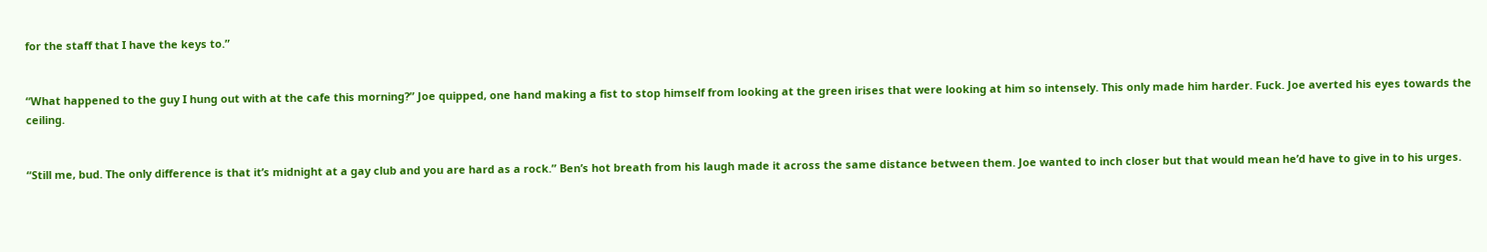for the staff that I have the keys to.”


“What happened to the guy I hung out with at the cafe this morning?” Joe quipped, one hand making a fist to stop himself from looking at the green irises that were looking at him so intensely. This only made him harder. Fuck. Joe averted his eyes towards the ceiling.


“Still me, bud. The only difference is that it’s midnight at a gay club and you are hard as a rock.” Ben’s hot breath from his laugh made it across the same distance between them. Joe wanted to inch closer but that would mean he’d have to give in to his urges.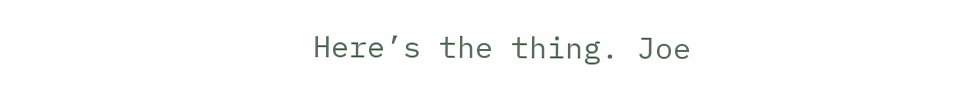Here’s the thing. Joe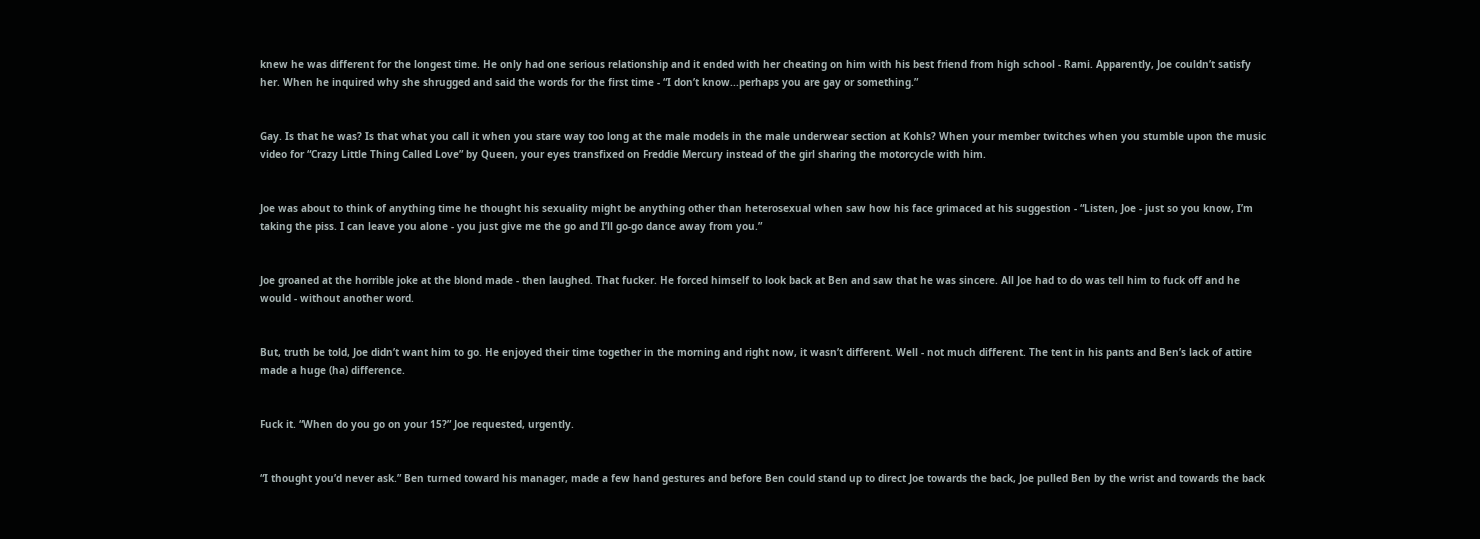knew he was different for the longest time. He only had one serious relationship and it ended with her cheating on him with his best friend from high school - Rami. Apparently, Joe couldn’t satisfy her. When he inquired why she shrugged and said the words for the first time - “I don’t know...perhaps you are gay or something.”


Gay. Is that he was? Is that what you call it when you stare way too long at the male models in the male underwear section at Kohls? When your member twitches when you stumble upon the music video for “Crazy Little Thing Called Love” by Queen, your eyes transfixed on Freddie Mercury instead of the girl sharing the motorcycle with him.


Joe was about to think of anything time he thought his sexuality might be anything other than heterosexual when saw how his face grimaced at his suggestion - “Listen, Joe - just so you know, I’m taking the piss. I can leave you alone - you just give me the go and I’ll go-go dance away from you.”


Joe groaned at the horrible joke at the blond made - then laughed. That fucker. He forced himself to look back at Ben and saw that he was sincere. All Joe had to do was tell him to fuck off and he would - without another word.


But, truth be told, Joe didn’t want him to go. He enjoyed their time together in the morning and right now, it wasn’t different. Well - not much different. The tent in his pants and Ben’s lack of attire made a huge (ha) difference.


Fuck it. “When do you go on your 15?” Joe requested, urgently.


“I thought you’d never ask.” Ben turned toward his manager, made a few hand gestures and before Ben could stand up to direct Joe towards the back, Joe pulled Ben by the wrist and towards the back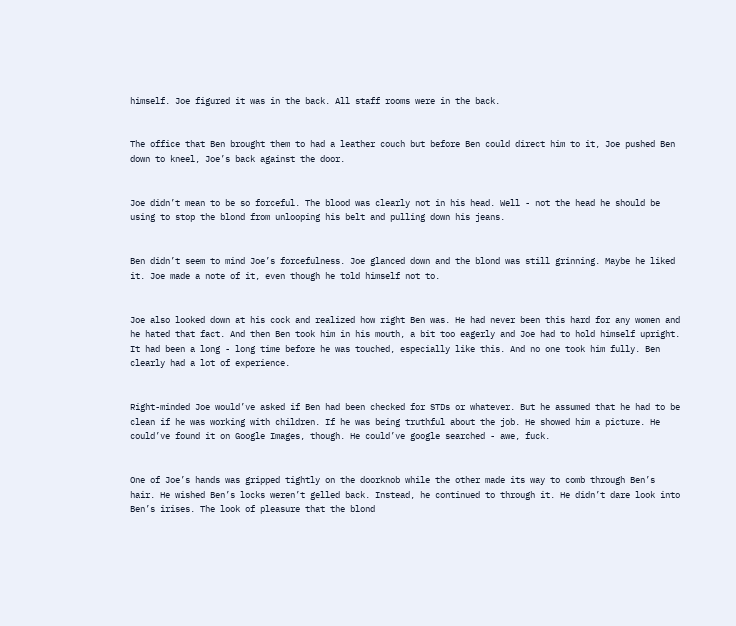himself. Joe figured it was in the back. All staff rooms were in the back.


The office that Ben brought them to had a leather couch but before Ben could direct him to it, Joe pushed Ben down to kneel, Joe’s back against the door.


Joe didn’t mean to be so forceful. The blood was clearly not in his head. Well - not the head he should be using to stop the blond from unlooping his belt and pulling down his jeans.


Ben didn’t seem to mind Joe’s forcefulness. Joe glanced down and the blond was still grinning. Maybe he liked it. Joe made a note of it, even though he told himself not to.


Joe also looked down at his cock and realized how right Ben was. He had never been this hard for any women and he hated that fact. And then Ben took him in his mouth, a bit too eagerly and Joe had to hold himself upright. It had been a long - long time before he was touched, especially like this. And no one took him fully. Ben clearly had a lot of experience.


Right-minded Joe would’ve asked if Ben had been checked for STDs or whatever. But he assumed that he had to be clean if he was working with children. If he was being truthful about the job. He showed him a picture. He could’ve found it on Google Images, though. He could’ve google searched - awe, fuck.


One of Joe’s hands was gripped tightly on the doorknob while the other made its way to comb through Ben’s hair. He wished Ben’s locks weren’t gelled back. Instead, he continued to through it. He didn’t dare look into Ben’s irises. The look of pleasure that the blond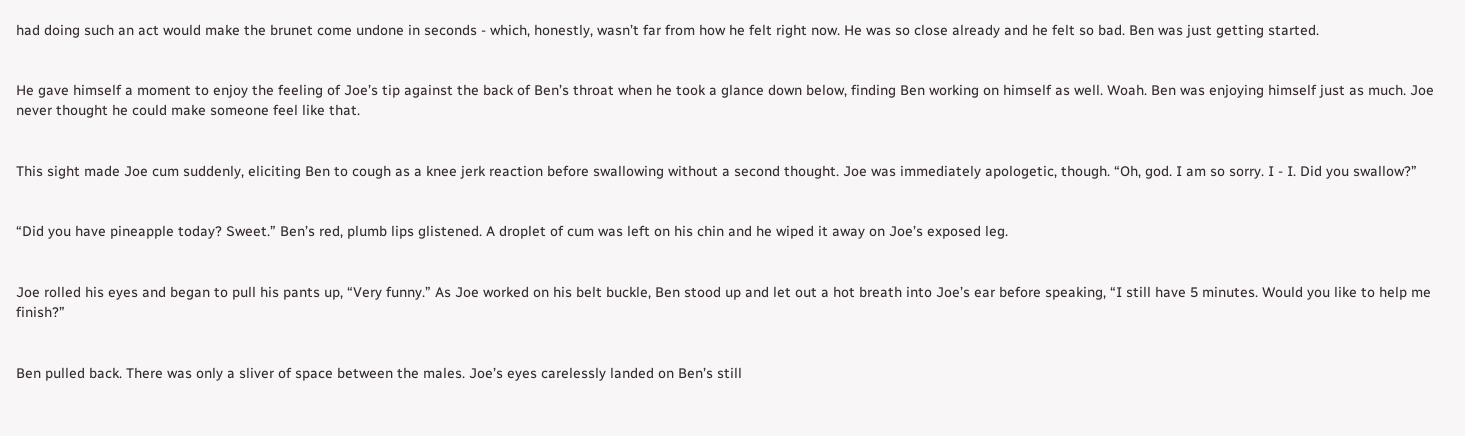had doing such an act would make the brunet come undone in seconds - which, honestly, wasn’t far from how he felt right now. He was so close already and he felt so bad. Ben was just getting started.


He gave himself a moment to enjoy the feeling of Joe’s tip against the back of Ben’s throat when he took a glance down below, finding Ben working on himself as well. Woah. Ben was enjoying himself just as much. Joe never thought he could make someone feel like that.


This sight made Joe cum suddenly, eliciting Ben to cough as a knee jerk reaction before swallowing without a second thought. Joe was immediately apologetic, though. “Oh, god. I am so sorry. I - I. Did you swallow?”


“Did you have pineapple today? Sweet.” Ben’s red, plumb lips glistened. A droplet of cum was left on his chin and he wiped it away on Joe’s exposed leg.


Joe rolled his eyes and began to pull his pants up, “Very funny.” As Joe worked on his belt buckle, Ben stood up and let out a hot breath into Joe’s ear before speaking, “I still have 5 minutes. Would you like to help me finish?”


Ben pulled back. There was only a sliver of space between the males. Joe’s eyes carelessly landed on Ben’s still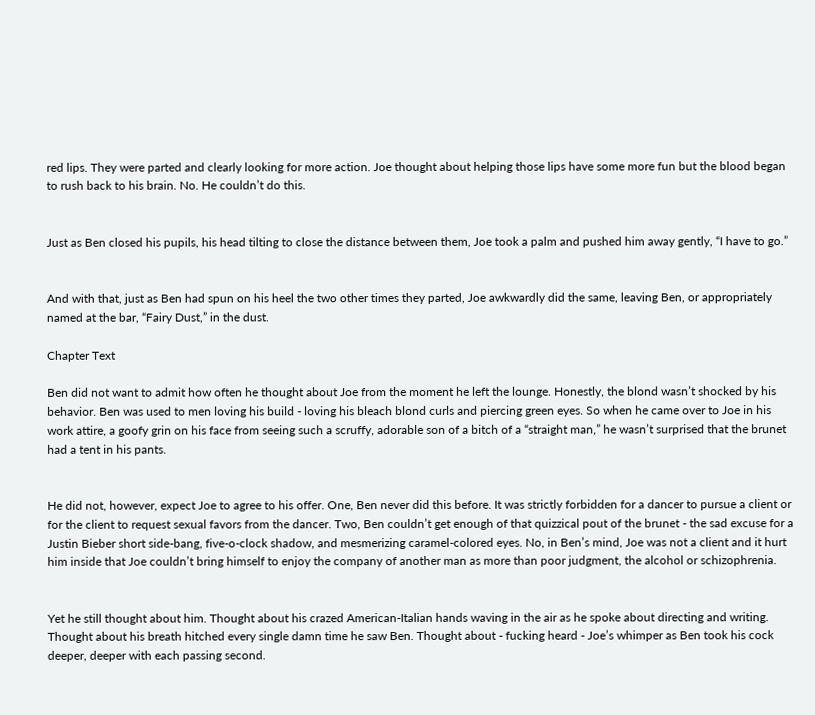red lips. They were parted and clearly looking for more action. Joe thought about helping those lips have some more fun but the blood began to rush back to his brain. No. He couldn’t do this.


Just as Ben closed his pupils, his head tilting to close the distance between them, Joe took a palm and pushed him away gently, “I have to go.”


And with that, just as Ben had spun on his heel the two other times they parted, Joe awkwardly did the same, leaving Ben, or appropriately named at the bar, “Fairy Dust,” in the dust.

Chapter Text

Ben did not want to admit how often he thought about Joe from the moment he left the lounge. Honestly, the blond wasn’t shocked by his behavior. Ben was used to men loving his build - loving his bleach blond curls and piercing green eyes. So when he came over to Joe in his work attire, a goofy grin on his face from seeing such a scruffy, adorable son of a bitch of a “straight man,” he wasn’t surprised that the brunet had a tent in his pants.


He did not, however, expect Joe to agree to his offer. One, Ben never did this before. It was strictly forbidden for a dancer to pursue a client or for the client to request sexual favors from the dancer. Two, Ben couldn’t get enough of that quizzical pout of the brunet - the sad excuse for a Justin Bieber short side-bang, five-o-clock shadow, and mesmerizing caramel-colored eyes. No, in Ben’s mind, Joe was not a client and it hurt him inside that Joe couldn’t bring himself to enjoy the company of another man as more than poor judgment, the alcohol or schizophrenia.


Yet he still thought about him. Thought about his crazed American-Italian hands waving in the air as he spoke about directing and writing. Thought about his breath hitched every single damn time he saw Ben. Thought about - fucking heard - Joe’s whimper as Ben took his cock deeper, deeper with each passing second.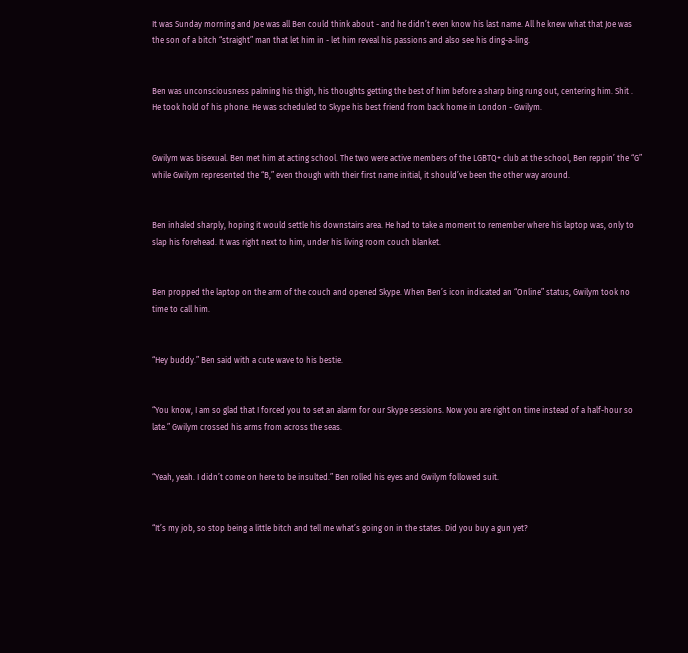It was Sunday morning and Joe was all Ben could think about - and he didn’t even know his last name. All he knew what that Joe was the son of a bitch “straight” man that let him in - let him reveal his passions and also see his ding-a-ling.


Ben was unconsciousness palming his thigh, his thoughts getting the best of him before a sharp bing rung out, centering him. Shit . He took hold of his phone. He was scheduled to Skype his best friend from back home in London - Gwilym.


Gwilym was bisexual. Ben met him at acting school. The two were active members of the LGBTQ+ club at the school, Ben reppin’ the “G” while Gwilym represented the “B,” even though with their first name initial, it should’ve been the other way around.


Ben inhaled sharply, hoping it would settle his downstairs area. He had to take a moment to remember where his laptop was, only to slap his forehead. It was right next to him, under his living room couch blanket.


Ben propped the laptop on the arm of the couch and opened Skype. When Ben’s icon indicated an “Online” status, Gwilym took no time to call him.


“Hey buddy.” Ben said with a cute wave to his bestie.


“You know, I am so glad that I forced you to set an alarm for our Skype sessions. Now you are right on time instead of a half-hour so late.” Gwilym crossed his arms from across the seas.


“Yeah, yeah. I didn’t come on here to be insulted.” Ben rolled his eyes and Gwilym followed suit.


“It’s my job, so stop being a little bitch and tell me what’s going on in the states. Did you buy a gun yet?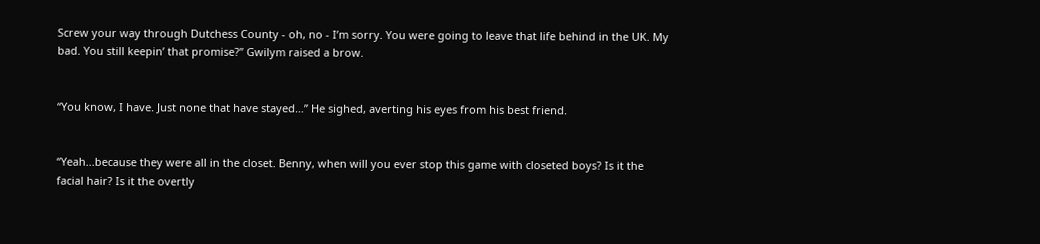Screw your way through Dutchess County - oh, no - I’m sorry. You were going to leave that life behind in the UK. My bad. You still keepin’ that promise?” Gwilym raised a brow.


“You know, I have. Just none that have stayed…” He sighed, averting his eyes from his best friend.


“Yeah...because they were all in the closet. Benny, when will you ever stop this game with closeted boys? Is it the facial hair? Is it the overtly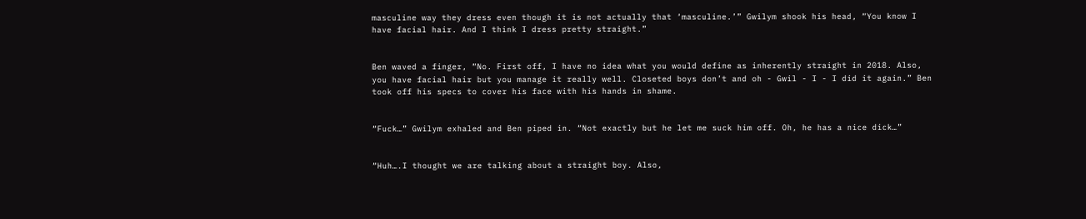masculine way they dress even though it is not actually that ‘masculine.’” Gwilym shook his head, “You know I have facial hair. And I think I dress pretty straight.”


Ben waved a finger, “No. First off, I have no idea what you would define as inherently straight in 2018. Also, you have facial hair but you manage it really well. Closeted boys don’t and oh - Gwil - I - I did it again.” Ben took off his specs to cover his face with his hands in shame.


“Fuck…” Gwilym exhaled and Ben piped in. “Not exactly but he let me suck him off. Oh, he has a nice dick…”


“Huh….I thought we are talking about a straight boy. Also,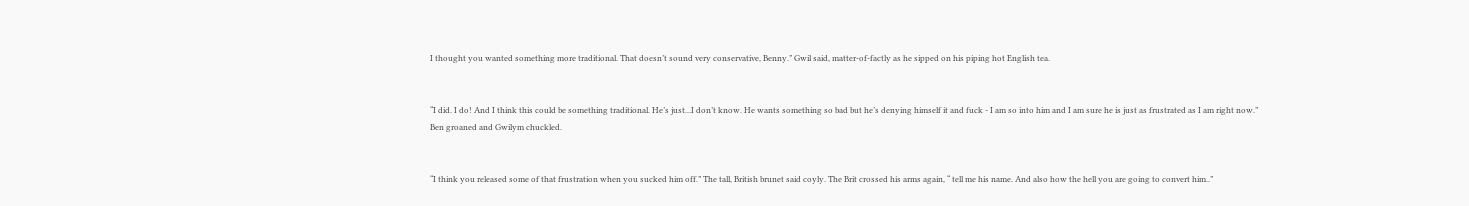I thought you wanted something more traditional. That doesn’t sound very conservative, Benny.” Gwil said, matter-of-factly as he sipped on his piping hot English tea.


“I did. I do! And I think this could be something traditional. He’s just...I don’t know. He wants something so bad but he’s denying himself it and fuck - I am so into him and I am sure he is just as frustrated as I am right now.” Ben groaned and Gwilym chuckled.


“I think you released some of that frustration when you sucked him off.” The tall, British brunet said coyly. The Brit crossed his arms again, “ tell me his name. And also how the hell you are going to convert him..”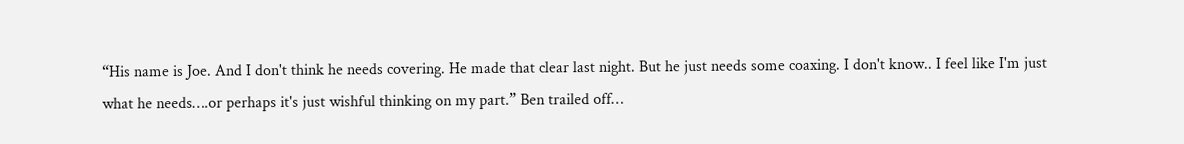“His name is Joe. And I don't think he needs covering. He made that clear last night. But he just needs some coaxing. I don't know.. I feel like I'm just what he needs….or perhaps it's just wishful thinking on my part.” Ben trailed off…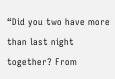“Did you two have more than last night together? From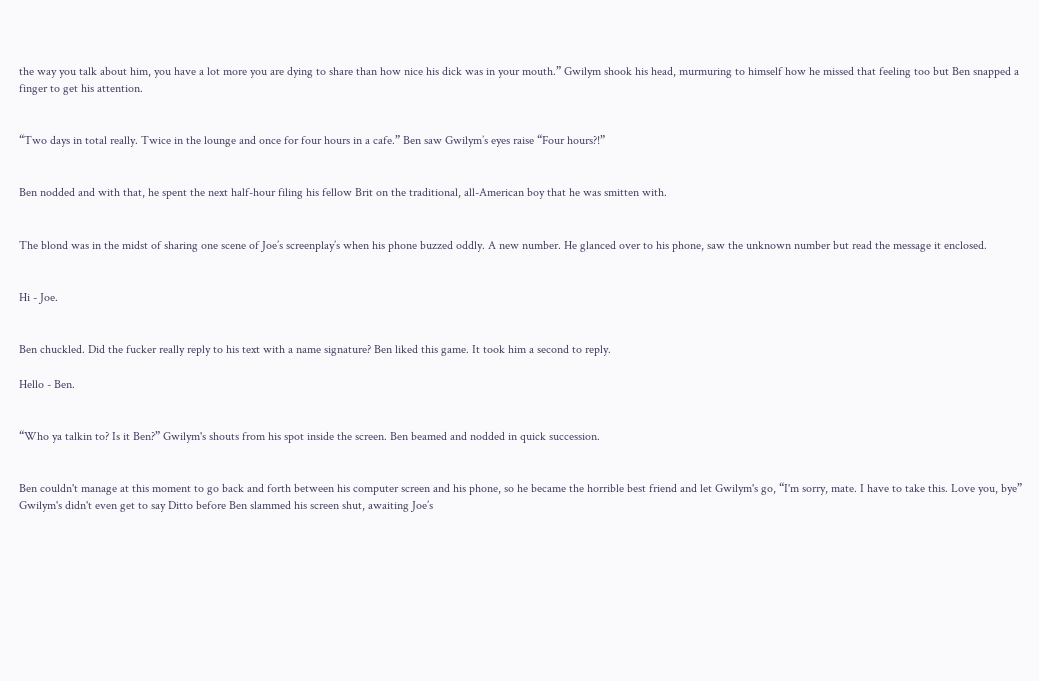the way you talk about him, you have a lot more you are dying to share than how nice his dick was in your mouth.” Gwilym shook his head, murmuring to himself how he missed that feeling too but Ben snapped a finger to get his attention.


“Two days in total really. Twice in the lounge and once for four hours in a cafe.” Ben saw Gwilym’s eyes raise “Four hours?!”


Ben nodded and with that, he spent the next half-hour filing his fellow Brit on the traditional, all-American boy that he was smitten with.


The blond was in the midst of sharing one scene of Joe’s screenplay’s when his phone buzzed oddly. A new number. He glanced over to his phone, saw the unknown number but read the message it enclosed.


Hi - Joe.


Ben chuckled. Did the fucker really reply to his text with a name signature? Ben liked this game. It took him a second to reply.

Hello - Ben.


“Who ya talkin to? Is it Ben?” Gwilym's shouts from his spot inside the screen. Ben beamed and nodded in quick succession.


Ben couldn't manage at this moment to go back and forth between his computer screen and his phone, so he became the horrible best friend and let Gwilym's go, “I'm sorry, mate. I have to take this. Love you, bye” Gwilym's didn't even get to say Ditto before Ben slammed his screen shut, awaiting Joe’s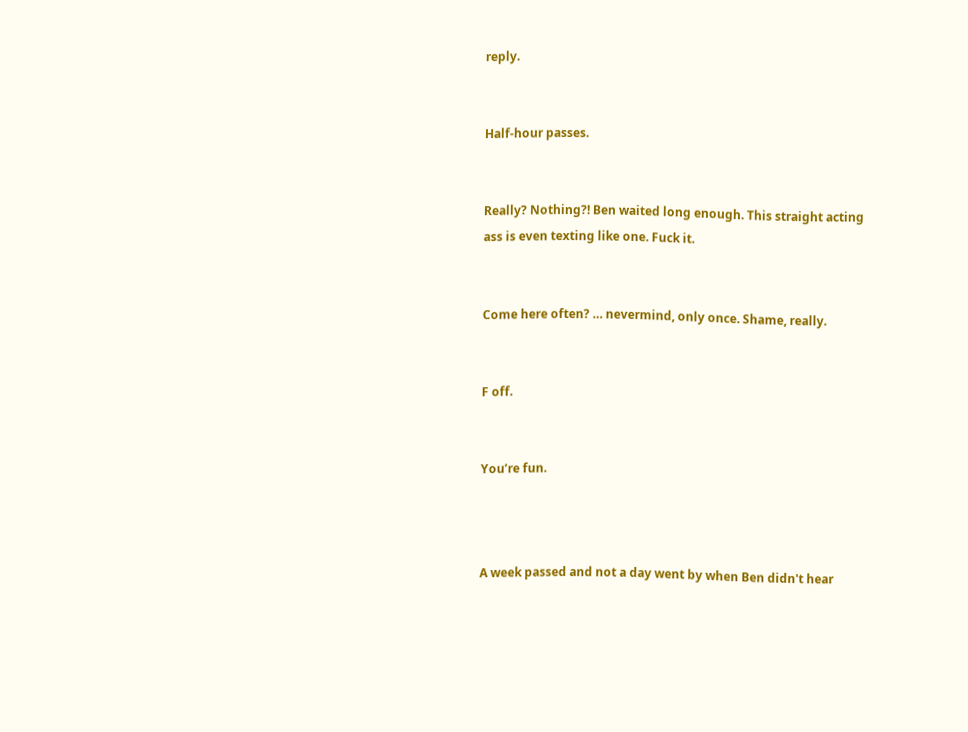reply.


Half-hour passes.


Really? Nothing?! Ben waited long enough. This straight acting ass is even texting like one. Fuck it.


Come here often? … nevermind, only once. Shame, really.


F off.


You’re fun.



A week passed and not a day went by when Ben didn't hear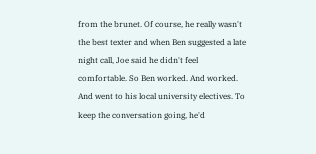from the brunet. Of course, he really wasn't the best texter and when Ben suggested a late night call, Joe said he didn't feel comfortable. So Ben worked. And worked. And went to his local university electives. To keep the conversation going, he'd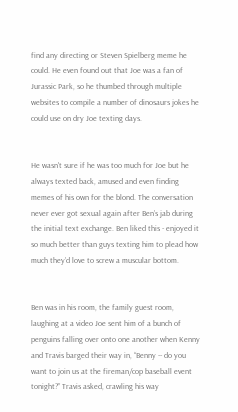find any directing or Steven Spielberg meme he could. He even found out that Joe was a fan of Jurassic Park, so he thumbed through multiple websites to compile a number of dinosaurs jokes he could use on dry Joe texting days.


He wasn't sure if he was too much for Joe but he always texted back, amused and even finding memes of his own for the blond. The conversation never ever got sexual again after Ben’s jab during the initial text exchange. Ben liked this - enjoyed it so much better than guys texting him to plead how much they’d love to screw a muscular bottom.


Ben was in his room, the family guest room, laughing at a video Joe sent him of a bunch of penguins falling over onto one another when Kenny and Travis barged their way in, “Benny -- do you want to join us at the fireman/cop baseball event tonight?” Travis asked, crawling his way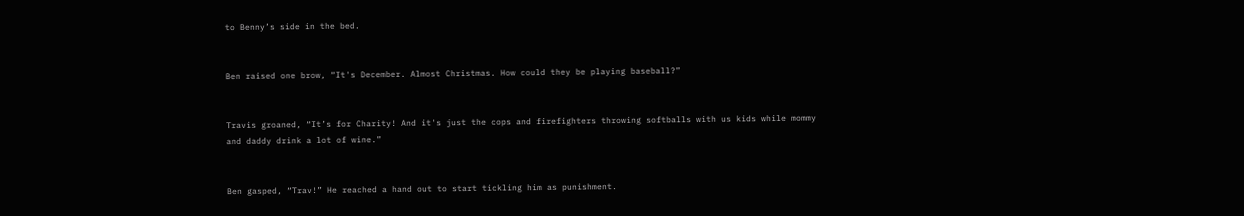to Benny’s side in the bed.


Ben raised one brow, “It's December. Almost Christmas. How could they be playing baseball?”


Travis groaned, “It’s for Charity! And it's just the cops and firefighters throwing softballs with us kids while mommy and daddy drink a lot of wine.”


Ben gasped, “Trav!” He reached a hand out to start tickling him as punishment.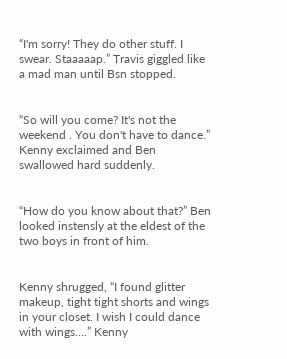“I'm sorry! They do other stuff. I swear. Staaaaap.” Travis giggled like a mad man until Bsn stopped.


“So will you come? It's not the weekend . You don't have to dance.” Kenny exclaimed and Ben swallowed hard suddenly.


“How do you know about that?” Ben looked instensly at the eldest of the two boys in front of him.


Kenny shrugged, “I found glitter makeup, tight tight shorts and wings in your closet. I wish I could dance with wings….” Kenny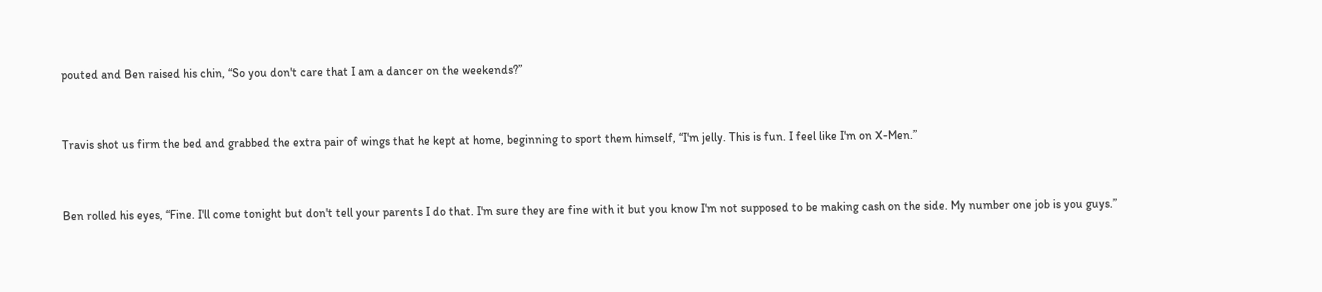pouted and Ben raised his chin, “So you don't care that I am a dancer on the weekends?”


Travis shot us firm the bed and grabbed the extra pair of wings that he kept at home, beginning to sport them himself, “I'm jelly. This is fun. I feel like I'm on X-Men.”


Ben rolled his eyes, “Fine. I'll come tonight but don't tell your parents I do that. I'm sure they are fine with it but you know I'm not supposed to be making cash on the side. My number one job is you guys.”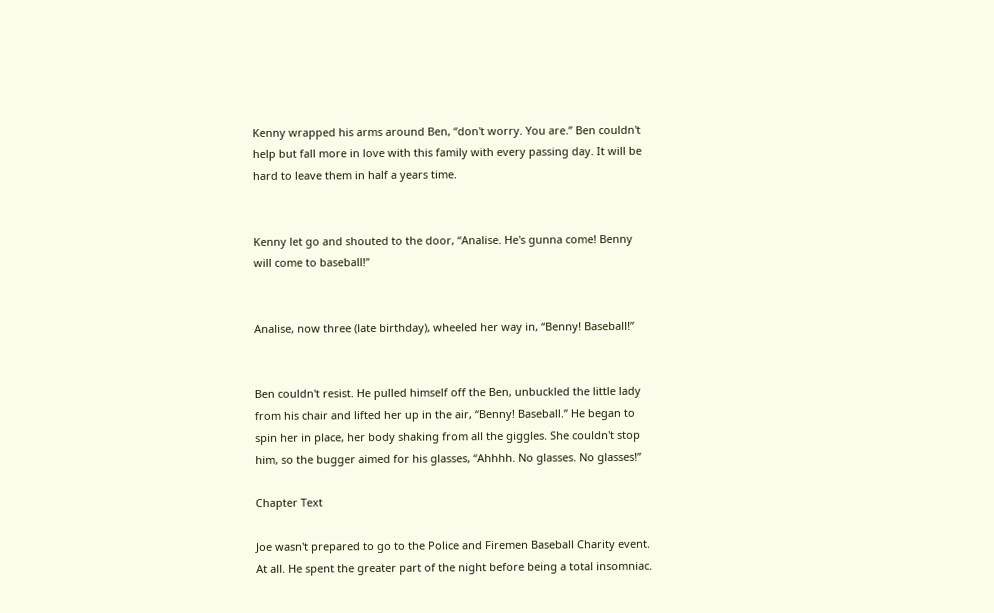Kenny wrapped his arms around Ben, “don't worry. You are.” Ben couldn't help but fall more in love with this family with every passing day. It will be hard to leave them in half a years time.


Kenny let go and shouted to the door, “Analise. He's gunna come! Benny will come to baseball!”


Analise, now three (late birthday), wheeled her way in, “Benny! Baseball!”


Ben couldn't resist. He pulled himself off the Ben, unbuckled the little lady from his chair and lifted her up in the air, “Benny! Baseball.” He began to spin her in place, her body shaking from all the giggles. She couldn't stop him, so the bugger aimed for his glasses, “Ahhhh. No glasses. No glasses!”

Chapter Text

Joe wasn't prepared to go to the Police and Firemen Baseball Charity event. At all. He spent the greater part of the night before being a total insomniac.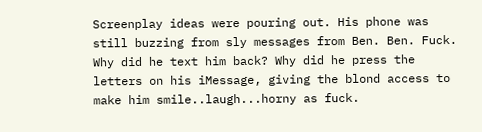Screenplay ideas were pouring out. His phone was still buzzing from sly messages from Ben. Ben. Fuck. Why did he text him back? Why did he press the letters on his iMessage, giving the blond access to make him smile..laugh...horny as fuck.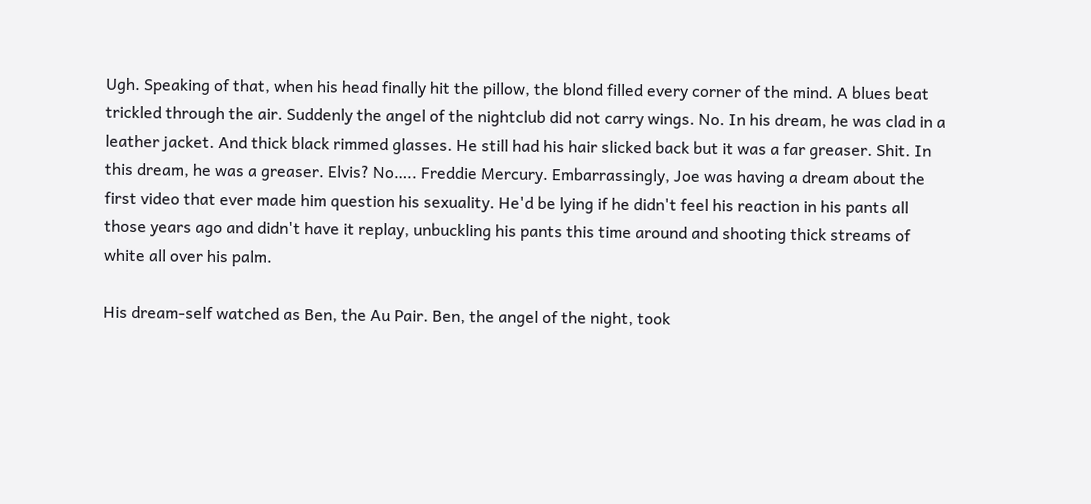Ugh. Speaking of that, when his head finally hit the pillow, the blond filled every corner of the mind. A blues beat trickled through the air. Suddenly the angel of the nightclub did not carry wings. No. In his dream, he was clad in a leather jacket. And thick black rimmed glasses. He still had his hair slicked back but it was a far greaser. Shit. In this dream, he was a greaser. Elvis? No….. Freddie Mercury. Embarrassingly, Joe was having a dream about the first video that ever made him question his sexuality. He'd be lying if he didn't feel his reaction in his pants all those years ago and didn't have it replay, unbuckling his pants this time around and shooting thick streams of white all over his palm.

His dream-self watched as Ben, the Au Pair. Ben, the angel of the night, took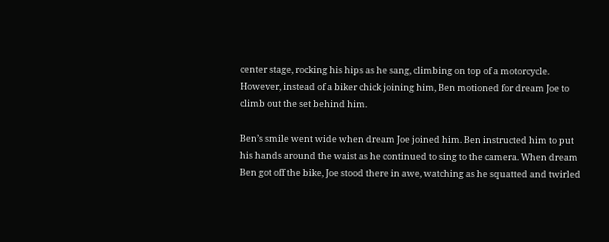center stage, rocking his hips as he sang, climbing on top of a motorcycle. However, instead of a biker chick joining him, Ben motioned for dream Joe to climb out the set behind him.

Ben’s smile went wide when dream Joe joined him. Ben instructed him to put his hands around the waist as he continued to sing to the camera. When dream Ben got off the bike, Joe stood there in awe, watching as he squatted and twirled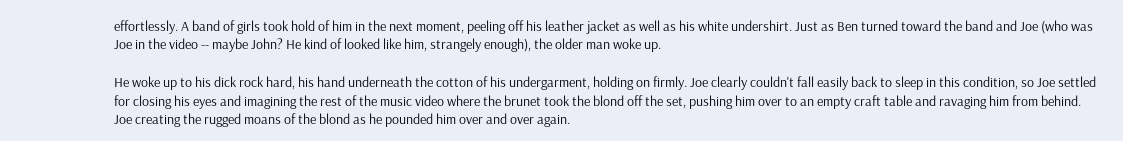effortlessly. A band of girls took hold of him in the next moment, peeling off his leather jacket as well as his white undershirt. Just as Ben turned toward the band and Joe (who was Joe in the video -- maybe John? He kind of looked like him, strangely enough), the older man woke up.

He woke up to his dick rock hard, his hand underneath the cotton of his undergarment, holding on firmly. Joe clearly couldn't fall easily back to sleep in this condition, so Joe settled for closing his eyes and imagining the rest of the music video where the brunet took the blond off the set, pushing him over to an empty craft table and ravaging him from behind. Joe creating the rugged moans of the blond as he pounded him over and over again.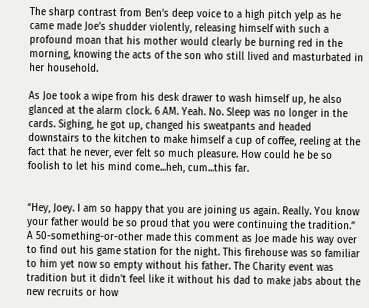The sharp contrast from Ben’s deep voice to a high pitch yelp as he came made Joe’s shudder violently, releasing himself with such a profound moan that his mother would clearly be burning red in the morning, knowing the acts of the son who still lived and masturbated in her household.

As Joe took a wipe from his desk drawer to wash himself up, he also glanced at the alarm clock. 6 AM. Yeah. No. Sleep was no longer in the cards. Sighing, he got up, changed his sweatpants and headed downstairs to the kitchen to make himself a cup of coffee, reeling at the fact that he never, ever felt so much pleasure. How could he be so foolish to let his mind come...heh, cum...this far.


“Hey, Joey. I am so happy that you are joining us again. Really. You know your father would be so proud that you were continuing the tradition.” A 50-something-or-other made this comment as Joe made his way over to find out his game station for the night. This firehouse was so familiar to him yet now so empty without his father. The Charity event was tradition but it didn't feel like it without his dad to make jabs about the new recruits or how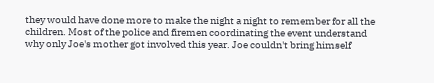they would have done more to make the night a night to remember for all the children. Most of the police and firemen coordinating the event understand why only Joe's mother got involved this year. Joe couldn't bring himself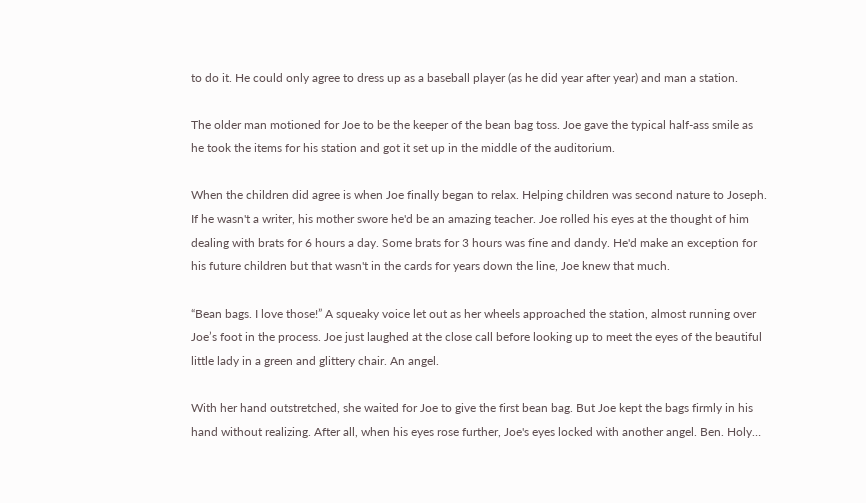to do it. He could only agree to dress up as a baseball player (as he did year after year) and man a station.

The older man motioned for Joe to be the keeper of the bean bag toss. Joe gave the typical half-ass smile as he took the items for his station and got it set up in the middle of the auditorium.

When the children did agree is when Joe finally began to relax. Helping children was second nature to Joseph. If he wasn't a writer, his mother swore he'd be an amazing teacher. Joe rolled his eyes at the thought of him dealing with brats for 6 hours a day. Some brats for 3 hours was fine and dandy. He'd make an exception for his future children but that wasn't in the cards for years down the line, Joe knew that much.

“Bean bags. I love those!” A squeaky voice let out as her wheels approached the station, almost running over Joe’s foot in the process. Joe just laughed at the close call before looking up to meet the eyes of the beautiful little lady in a green and glittery chair. An angel.

With her hand outstretched, she waited for Joe to give the first bean bag. But Joe kept the bags firmly in his hand without realizing. After all, when his eyes rose further, Joe's eyes locked with another angel. Ben. Holy…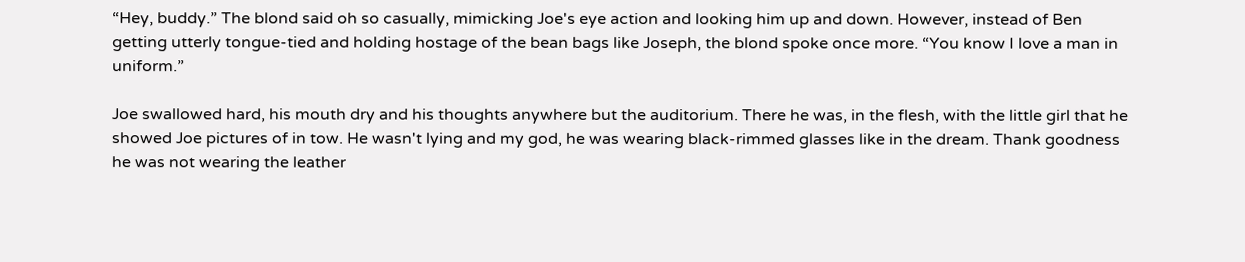“Hey, buddy.” The blond said oh so casually, mimicking Joe's eye action and looking him up and down. However, instead of Ben getting utterly tongue-tied and holding hostage of the bean bags like Joseph, the blond spoke once more. “You know I love a man in uniform.”

Joe swallowed hard, his mouth dry and his thoughts anywhere but the auditorium. There he was, in the flesh, with the little girl that he showed Joe pictures of in tow. He wasn't lying and my god, he was wearing black-rimmed glasses like in the dream. Thank goodness he was not wearing the leather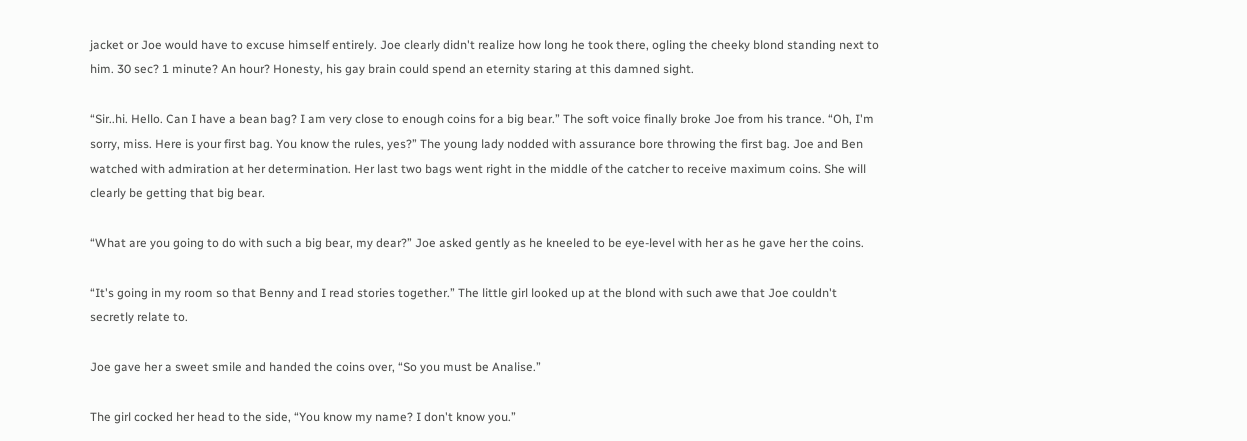jacket or Joe would have to excuse himself entirely. Joe clearly didn't realize how long he took there, ogling the cheeky blond standing next to him. 30 sec? 1 minute? An hour? Honesty, his gay brain could spend an eternity staring at this damned sight.

“Sir..hi. Hello. Can I have a bean bag? I am very close to enough coins for a big bear.” The soft voice finally broke Joe from his trance. “Oh, I'm sorry, miss. Here is your first bag. You know the rules, yes?” The young lady nodded with assurance bore throwing the first bag. Joe and Ben watched with admiration at her determination. Her last two bags went right in the middle of the catcher to receive maximum coins. She will clearly be getting that big bear.

“What are you going to do with such a big bear, my dear?” Joe asked gently as he kneeled to be eye-level with her as he gave her the coins.

“It's going in my room so that Benny and I read stories together.” The little girl looked up at the blond with such awe that Joe couldn't secretly relate to.

Joe gave her a sweet smile and handed the coins over, “So you must be Analise.”

The girl cocked her head to the side, “You know my name? I don't know you.”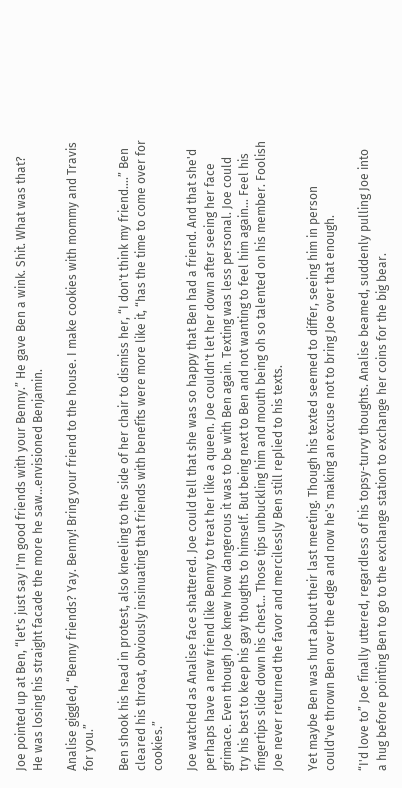Joe pointed up at Ben, “let's just say I'm good friends with your Benny.” He gave Ben a wink. Shit. What was that? He was losing his straight facade the more he saw...envisioned Benjamin.

Analise giggled, “Benny friends? Yay. Benny! Bring your friend to the house. I make cookies with mommy and Travis for you.”

Ben shook his head in protest, also kneeling to the side of her chair to dismiss her, “I don't think my friend….” Ben cleared his throat, obviously insinuating that friends with benefits were more like it, “has the time to come over for cookies.”

Joe watched as Analise face shattered. Joe could tell that she was so happy that Ben had a friend. And that she'd perhaps have a new friend like Benny to treat her like a queen. Joe couldn't let her down after seeing her face grimace. Even though Joe knew how dangerous it was to be with Ben again. Texting was less personal. Joe could try his best to keep his gay thoughts to himself. But being next to Ben and not wanting to feel him again… Feel his fingertips slide down his chest… Those tips unbuckling him and mouth being oh so talented on his member. Foolish Joe never returned the favor and mercilessly Ben still replied to his texts.

Yet maybe Ben was hurt about their last meeting. Though his texted seemed to differ, seeing him in person could've thrown Ben over the edge and now he's making an excuse not to bring Joe over that enough.

“I'd love to” Joe finally uttered, regardless of his topsy-turvy thoughts. Analise beamed, suddenly pulling Joe into a hug before pointing Ben to go to the exchange station to exchange her coins for the big bear.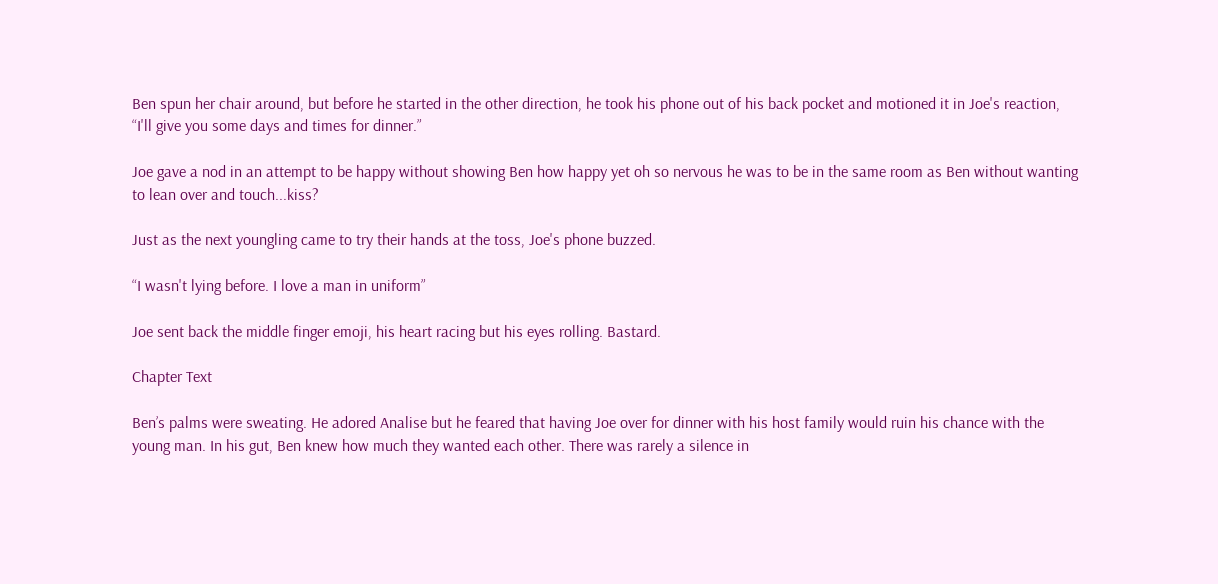Ben spun her chair around, but before he started in the other direction, he took his phone out of his back pocket and motioned it in Joe's reaction, “I'll give you some days and times for dinner.”

Joe gave a nod in an attempt to be happy without showing Ben how happy yet oh so nervous he was to be in the same room as Ben without wanting to lean over and touch...kiss?

Just as the next youngling came to try their hands at the toss, Joe's phone buzzed.

“I wasn't lying before. I love a man in uniform”

Joe sent back the middle finger emoji, his heart racing but his eyes rolling. Bastard.

Chapter Text

Ben’s palms were sweating. He adored Analise but he feared that having Joe over for dinner with his host family would ruin his chance with the young man. In his gut, Ben knew how much they wanted each other. There was rarely a silence in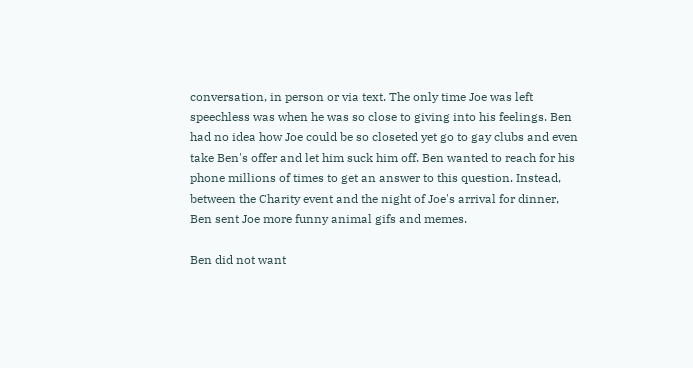conversation, in person or via text. The only time Joe was left speechless was when he was so close to giving into his feelings. Ben had no idea how Joe could be so closeted yet go to gay clubs and even take Ben's offer and let him suck him off. Ben wanted to reach for his phone millions of times to get an answer to this question. Instead, between the Charity event and the night of Joe's arrival for dinner, Ben sent Joe more funny animal gifs and memes.

Ben did not want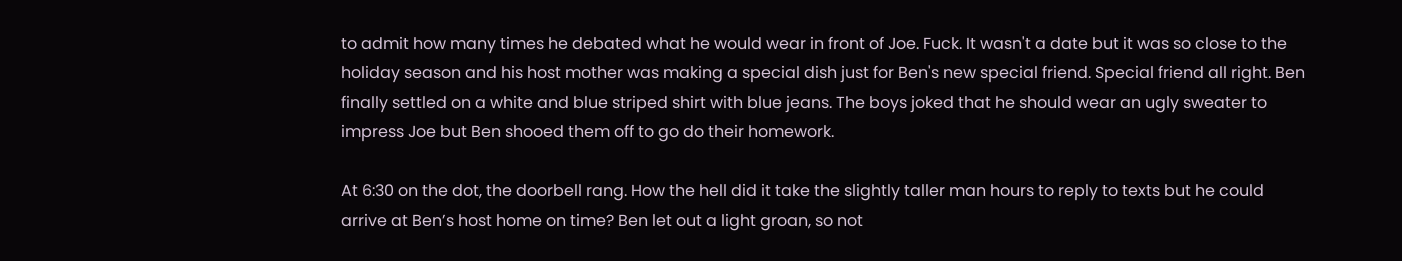to admit how many times he debated what he would wear in front of Joe. Fuck. It wasn't a date but it was so close to the holiday season and his host mother was making a special dish just for Ben's new special friend. Special friend all right. Ben finally settled on a white and blue striped shirt with blue jeans. The boys joked that he should wear an ugly sweater to impress Joe but Ben shooed them off to go do their homework.

At 6:30 on the dot, the doorbell rang. How the hell did it take the slightly taller man hours to reply to texts but he could arrive at Ben’s host home on time? Ben let out a light groan, so not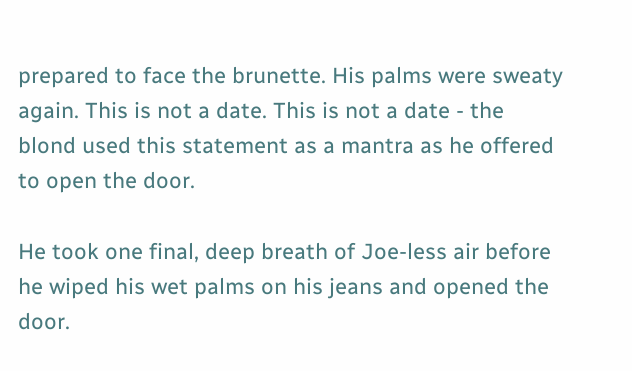prepared to face the brunette. His palms were sweaty again. This is not a date. This is not a date - the blond used this statement as a mantra as he offered to open the door.

He took one final, deep breath of Joe-less air before he wiped his wet palms on his jeans and opened the door.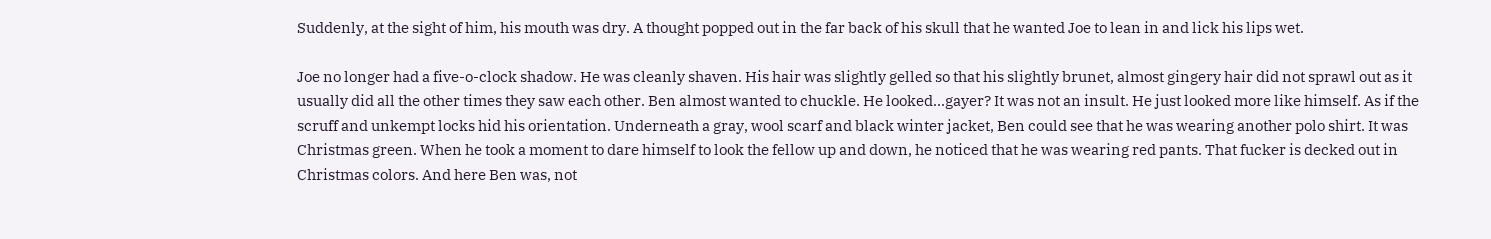Suddenly, at the sight of him, his mouth was dry. A thought popped out in the far back of his skull that he wanted Joe to lean in and lick his lips wet.

Joe no longer had a five-o-clock shadow. He was cleanly shaven. His hair was slightly gelled so that his slightly brunet, almost gingery hair did not sprawl out as it usually did all the other times they saw each other. Ben almost wanted to chuckle. He looked...gayer? It was not an insult. He just looked more like himself. As if the scruff and unkempt locks hid his orientation. Underneath a gray, wool scarf and black winter jacket, Ben could see that he was wearing another polo shirt. It was Christmas green. When he took a moment to dare himself to look the fellow up and down, he noticed that he was wearing red pants. That fucker is decked out in Christmas colors. And here Ben was, not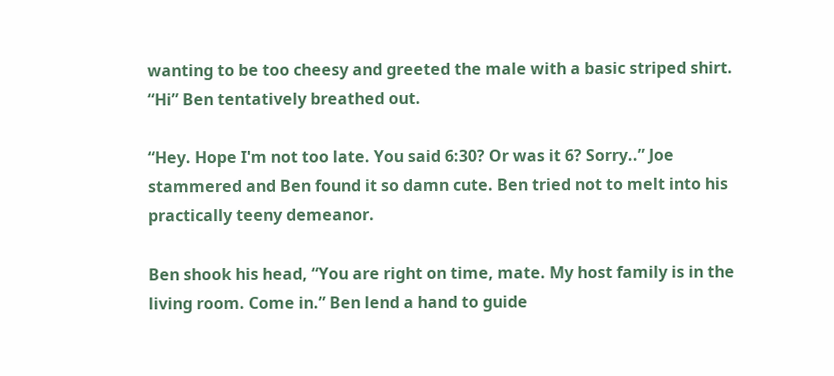wanting to be too cheesy and greeted the male with a basic striped shirt. “Hi” Ben tentatively breathed out.

“Hey. Hope I'm not too late. You said 6:30? Or was it 6? Sorry..” Joe stammered and Ben found it so damn cute. Ben tried not to melt into his practically teeny demeanor.

Ben shook his head, “You are right on time, mate. My host family is in the living room. Come in.” Ben lend a hand to guide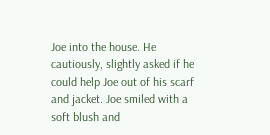Joe into the house. He cautiously, slightly asked if he could help Joe out of his scarf and jacket. Joe smiled with a soft blush and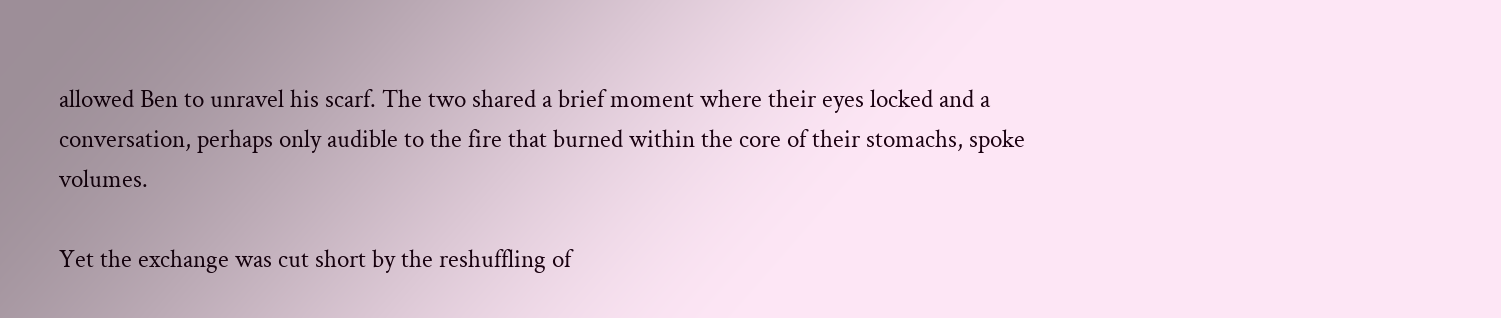allowed Ben to unravel his scarf. The two shared a brief moment where their eyes locked and a conversation, perhaps only audible to the fire that burned within the core of their stomachs, spoke volumes.

Yet the exchange was cut short by the reshuffling of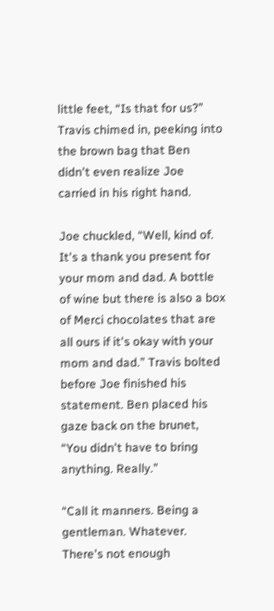little feet, “Is that for us?” Travis chimed in, peeking into the brown bag that Ben didn't even realize Joe carried in his right hand.

Joe chuckled, “Well, kind of. It's a thank you present for your mom and dad. A bottle of wine but there is also a box of Merci chocolates that are all ours if it's okay with your mom and dad.” Travis bolted before Joe finished his statement. Ben placed his gaze back on the brunet, “You didn't have to bring anything. Really.”

“Call it manners. Being a gentleman. Whatever. There's not enough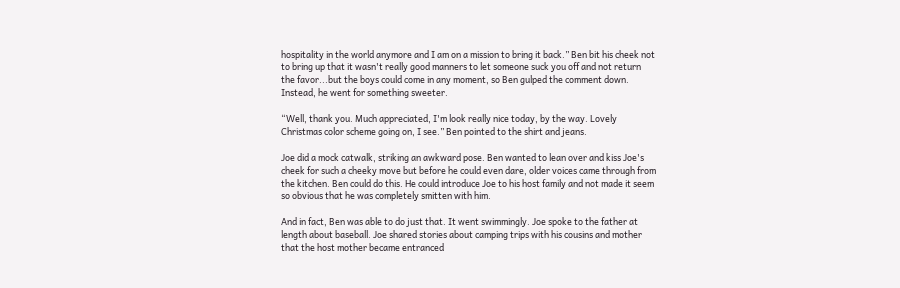hospitality in the world anymore and I am on a mission to bring it back.” Ben bit his cheek not to bring up that it wasn't really good manners to let someone suck you off and not return the favor...but the boys could come in any moment, so Ben gulped the comment down. Instead, he went for something sweeter.

“Well, thank you. Much appreciated, I'm look really nice today, by the way. Lovely Christmas color scheme going on, I see.” Ben pointed to the shirt and jeans.

Joe did a mock catwalk, striking an awkward pose. Ben wanted to lean over and kiss Joe's cheek for such a cheeky move but before he could even dare, older voices came through from the kitchen. Ben could do this. He could introduce Joe to his host family and not made it seem so obvious that he was completely smitten with him.

And in fact, Ben was able to do just that. It went swimmingly. Joe spoke to the father at length about baseball. Joe shared stories about camping trips with his cousins and mother that the host mother became entranced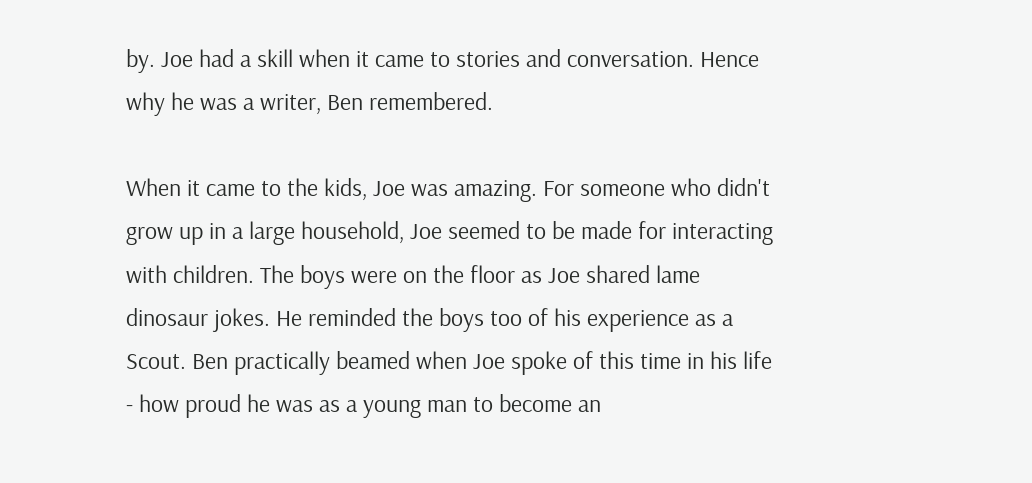by. Joe had a skill when it came to stories and conversation. Hence why he was a writer, Ben remembered.

When it came to the kids, Joe was amazing. For someone who didn't grow up in a large household, Joe seemed to be made for interacting with children. The boys were on the floor as Joe shared lame dinosaur jokes. He reminded the boys too of his experience as a Scout. Ben practically beamed when Joe spoke of this time in his life - how proud he was as a young man to become an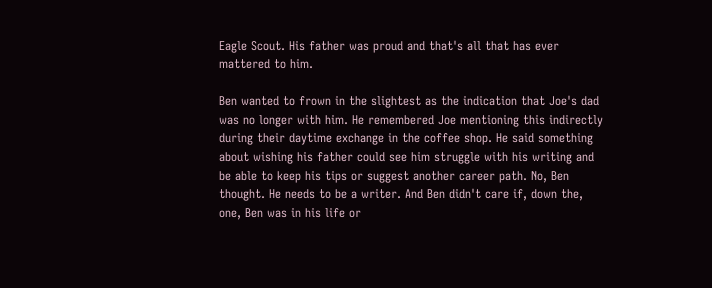Eagle Scout. His father was proud and that's all that has ever mattered to him.

Ben wanted to frown in the slightest as the indication that Joe's dad was no longer with him. He remembered Joe mentioning this indirectly during their daytime exchange in the coffee shop. He said something about wishing his father could see him struggle with his writing and be able to keep his tips or suggest another career path. No, Ben thought. He needs to be a writer. And Ben didn't care if, down the, one, Ben was in his life or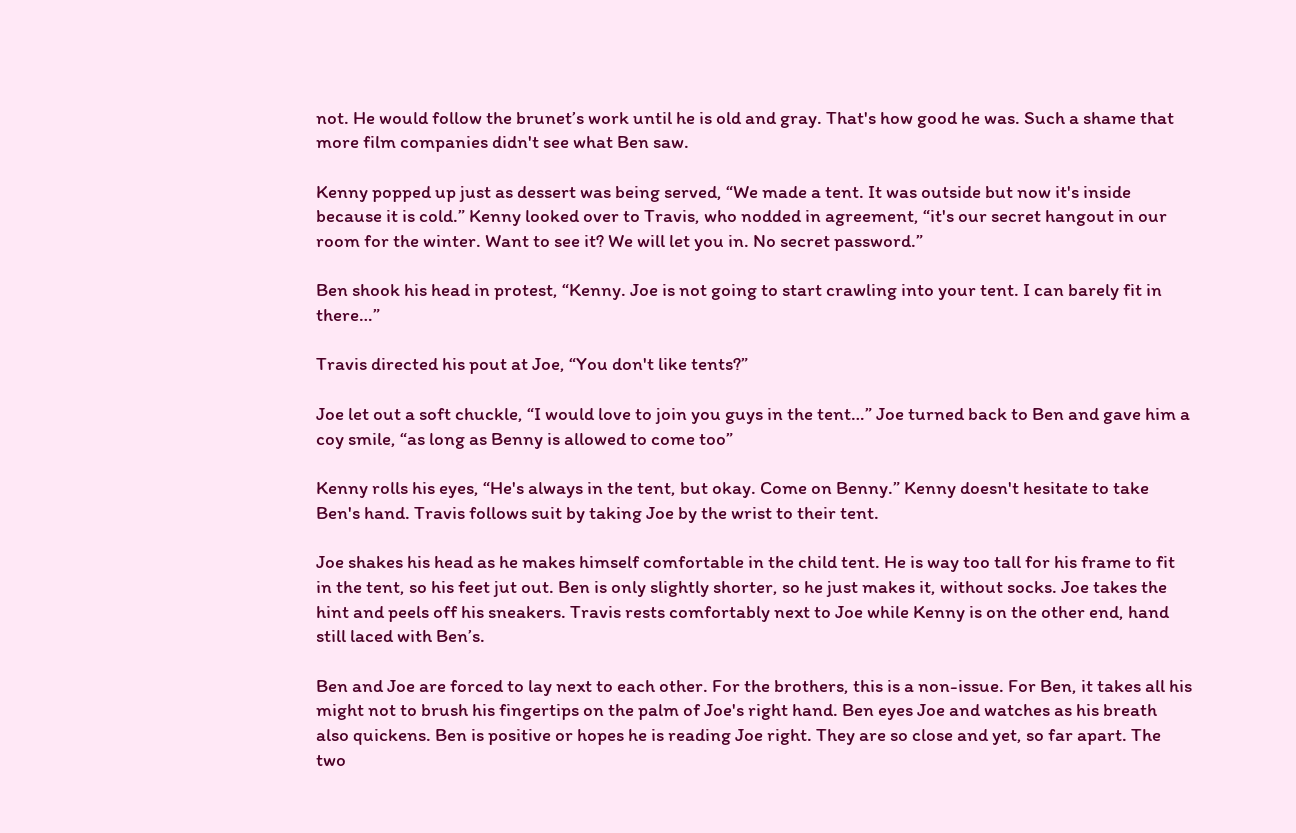not. He would follow the brunet’s work until he is old and gray. That's how good he was. Such a shame that more film companies didn't see what Ben saw.

Kenny popped up just as dessert was being served, “We made a tent. It was outside but now it's inside because it is cold.” Kenny looked over to Travis, who nodded in agreement, “it's our secret hangout in our room for the winter. Want to see it? We will let you in. No secret password.”

Ben shook his head in protest, “Kenny. Joe is not going to start crawling into your tent. I can barely fit in there…”

Travis directed his pout at Joe, “You don't like tents?”

Joe let out a soft chuckle, “I would love to join you guys in the tent…” Joe turned back to Ben and gave him a coy smile, “as long as Benny is allowed to come too”

Kenny rolls his eyes, “He's always in the tent, but okay. Come on Benny.” Kenny doesn't hesitate to take Ben's hand. Travis follows suit by taking Joe by the wrist to their tent.

Joe shakes his head as he makes himself comfortable in the child tent. He is way too tall for his frame to fit in the tent, so his feet jut out. Ben is only slightly shorter, so he just makes it, without socks. Joe takes the hint and peels off his sneakers. Travis rests comfortably next to Joe while Kenny is on the other end, hand still laced with Ben’s.

Ben and Joe are forced to lay next to each other. For the brothers, this is a non-issue. For Ben, it takes all his might not to brush his fingertips on the palm of Joe's right hand. Ben eyes Joe and watches as his breath also quickens. Ben is positive or hopes he is reading Joe right. They are so close and yet, so far apart. The two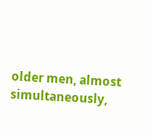older men, almost simultaneously,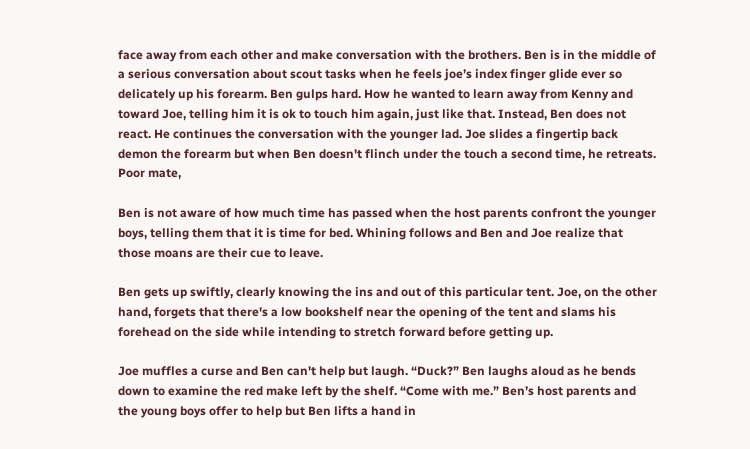face away from each other and make conversation with the brothers. Ben is in the middle of a serious conversation about scout tasks when he feels joe’s index finger glide ever so delicately up his forearm. Ben gulps hard. How he wanted to learn away from Kenny and toward Joe, telling him it is ok to touch him again, just like that. Instead, Ben does not react. He continues the conversation with the younger lad. Joe slides a fingertip back demon the forearm but when Ben doesn't flinch under the touch a second time, he retreats. Poor mate,

Ben is not aware of how much time has passed when the host parents confront the younger boys, telling them that it is time for bed. Whining follows and Ben and Joe realize that those moans are their cue to leave.

Ben gets up swiftly, clearly knowing the ins and out of this particular tent. Joe, on the other hand, forgets that there's a low bookshelf near the opening of the tent and slams his forehead on the side while intending to stretch forward before getting up.

Joe muffles a curse and Ben can't help but laugh. “Duck?” Ben laughs aloud as he bends down to examine the red make left by the shelf. “Come with me.” Ben’s host parents and the young boys offer to help but Ben lifts a hand in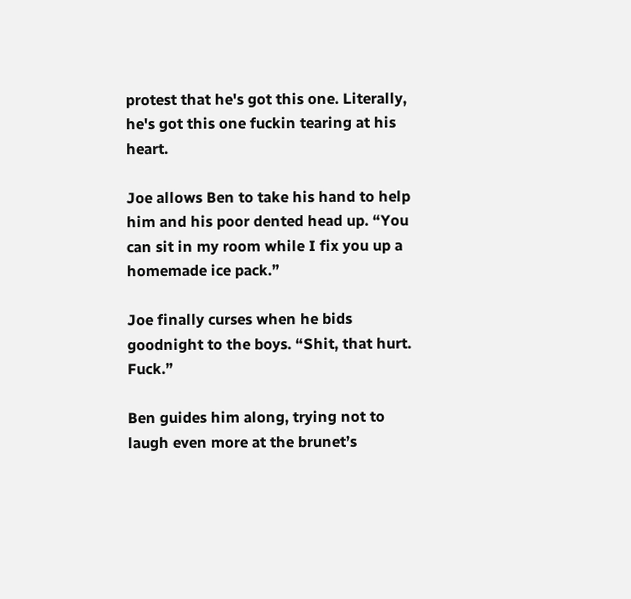protest that he's got this one. Literally, he's got this one fuckin tearing at his heart.

Joe allows Ben to take his hand to help him and his poor dented head up. “You can sit in my room while I fix you up a homemade ice pack.”

Joe finally curses when he bids goodnight to the boys. “Shit, that hurt. Fuck.”

Ben guides him along, trying not to laugh even more at the brunet’s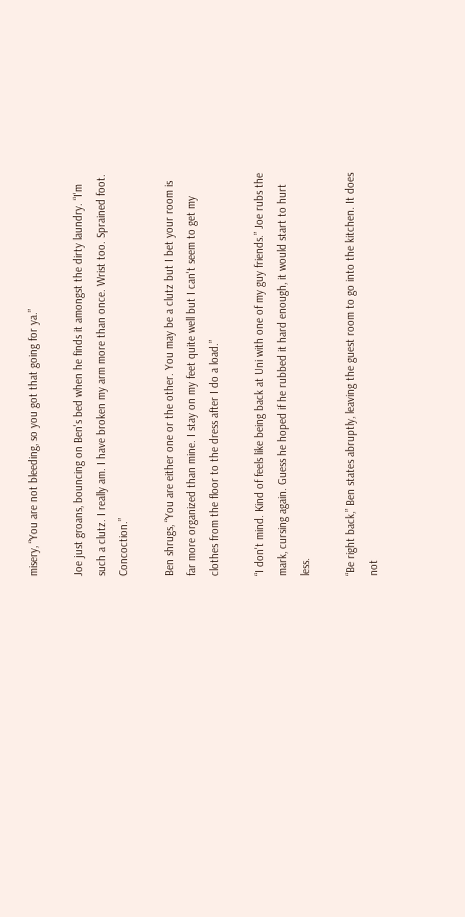misery, “You are not bleeding, so you got that going for ya.”

Joe just groans, bouncing on Ben's bed when he finds it amongst the dirty laundry. “I'm such a clutz. I really am. I have broken my arm more than once. Wrist too. Sprained foot. Concoction.”

Ben shrugs, “You are either one or the other. You may be a clutz but I bet your room is far more organized than mine. I stay on my feet quite well but I can't seem to get my clothes from the floor to the dress after I do a load.”

“I don't mind. Kind of feels like being back at Uni with one of my guy friends.” Joe rubs the mark, cursing again. Guess he hoped if he rubbed it hard enough, it would start to hurt less.

“Be right back,” Ben states abruptly, leaving the guest room to go into the kitchen. It does not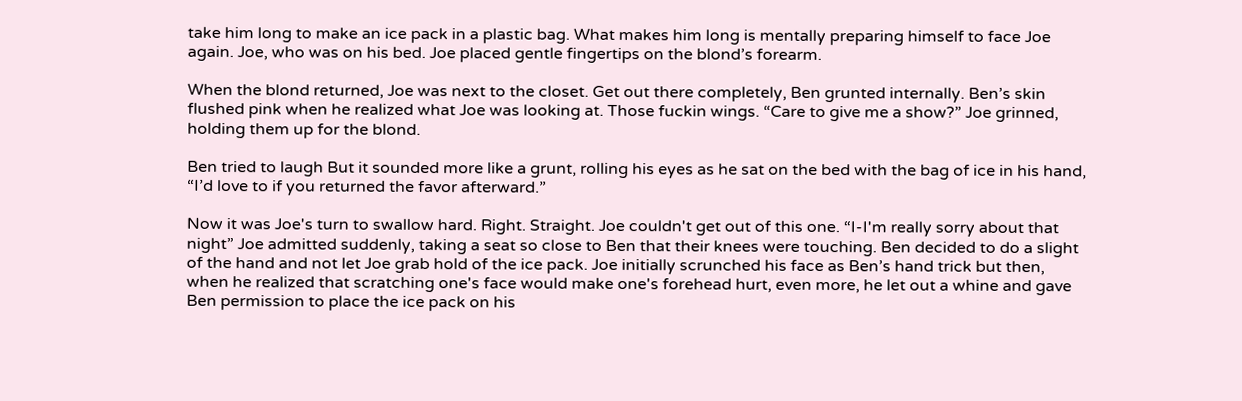take him long to make an ice pack in a plastic bag. What makes him long is mentally preparing himself to face Joe again. Joe, who was on his bed. Joe placed gentle fingertips on the blond’s forearm.

When the blond returned, Joe was next to the closet. Get out there completely, Ben grunted internally. Ben’s skin flushed pink when he realized what Joe was looking at. Those fuckin wings. “Care to give me a show?” Joe grinned, holding them up for the blond.

Ben tried to laugh But it sounded more like a grunt, rolling his eyes as he sat on the bed with the bag of ice in his hand, “I’d love to if you returned the favor afterward.”

Now it was Joe's turn to swallow hard. Right. Straight. Joe couldn't get out of this one. “I-I'm really sorry about that night” Joe admitted suddenly, taking a seat so close to Ben that their knees were touching. Ben decided to do a slight of the hand and not let Joe grab hold of the ice pack. Joe initially scrunched his face as Ben’s hand trick but then, when he realized that scratching one's face would make one's forehead hurt, even more, he let out a whine and gave Ben permission to place the ice pack on his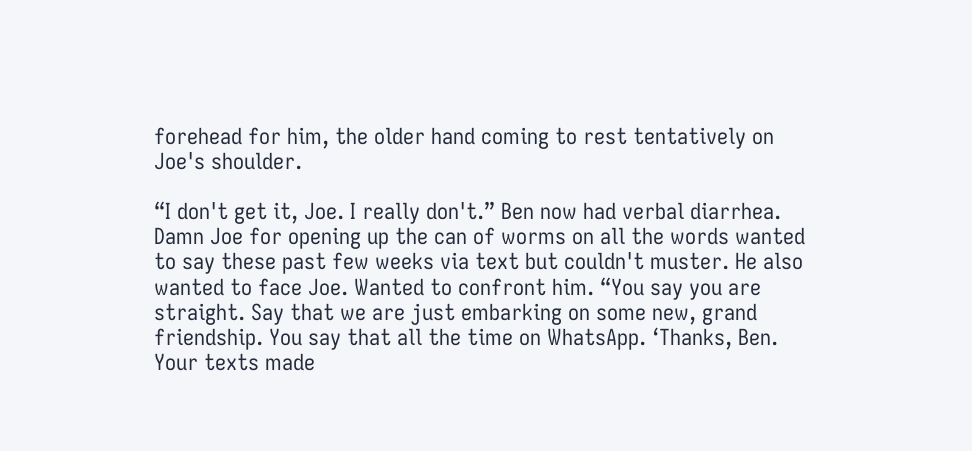forehead for him, the older hand coming to rest tentatively on Joe's shoulder.

“I don't get it, Joe. I really don't.” Ben now had verbal diarrhea. Damn Joe for opening up the can of worms on all the words wanted to say these past few weeks via text but couldn't muster. He also wanted to face Joe. Wanted to confront him. “You say you are straight. Say that we are just embarking on some new, grand friendship. You say that all the time on WhatsApp. ‘Thanks, Ben. Your texts made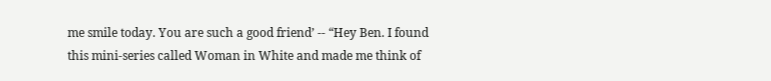me smile today. You are such a good friend’ -- “Hey Ben. I found this mini-series called Woman in White and made me think of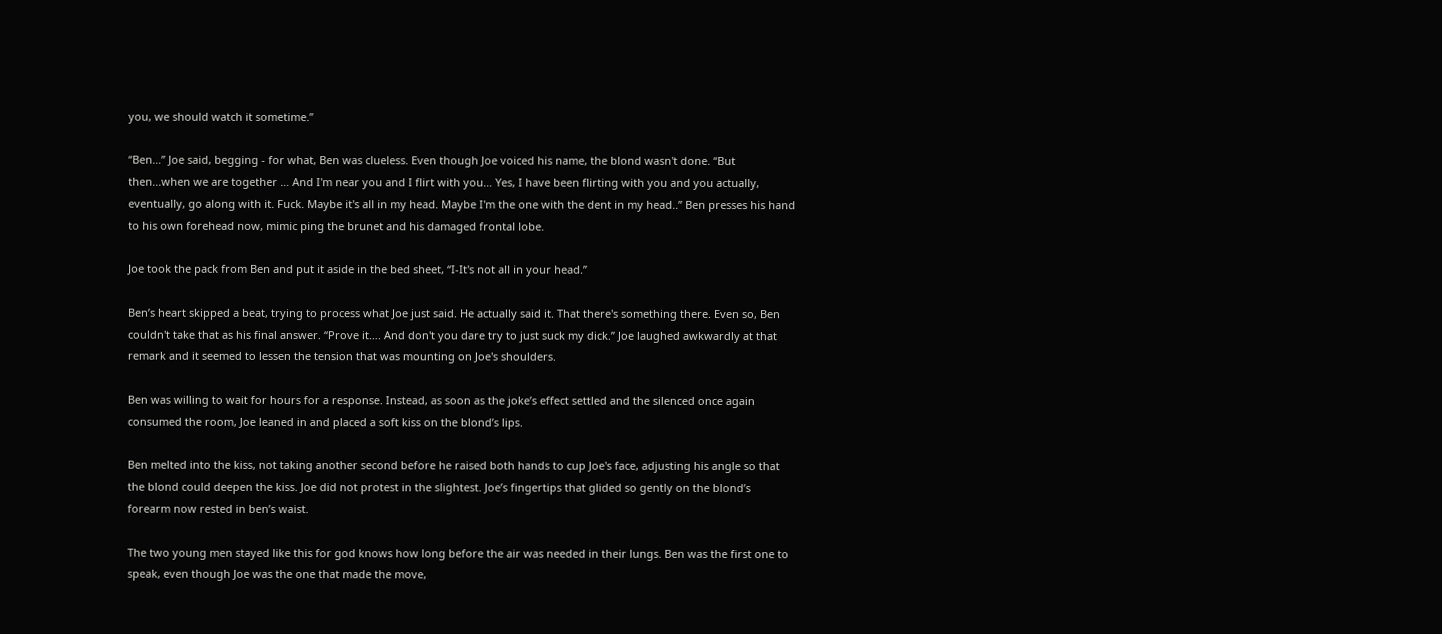you, we should watch it sometime.”

“Ben…” Joe said, begging - for what, Ben was clueless. Even though Joe voiced his name, the blond wasn't done. “But then...when we are together … And I'm near you and I flirt with you… Yes, I have been flirting with you and you actually, eventually, go along with it. Fuck. Maybe it's all in my head. Maybe I'm the one with the dent in my head..” Ben presses his hand to his own forehead now, mimic ping the brunet and his damaged frontal lobe.

Joe took the pack from Ben and put it aside in the bed sheet, “I-It's not all in your head.”

Ben’s heart skipped a beat, trying to process what Joe just said. He actually said it. That there's something there. Even so, Ben couldn't take that as his final answer. “Prove it…. And don't you dare try to just suck my dick.” Joe laughed awkwardly at that remark and it seemed to lessen the tension that was mounting on Joe's shoulders.

Ben was willing to wait for hours for a response. Instead, as soon as the joke’s effect settled and the silenced once again consumed the room, Joe leaned in and placed a soft kiss on the blond’s lips.

Ben melted into the kiss, not taking another second before he raised both hands to cup Joe's face, adjusting his angle so that the blond could deepen the kiss. Joe did not protest in the slightest. Joe’s fingertips that glided so gently on the blond’s forearm now rested in ben’s waist.

The two young men stayed like this for god knows how long before the air was needed in their lungs. Ben was the first one to speak, even though Joe was the one that made the move,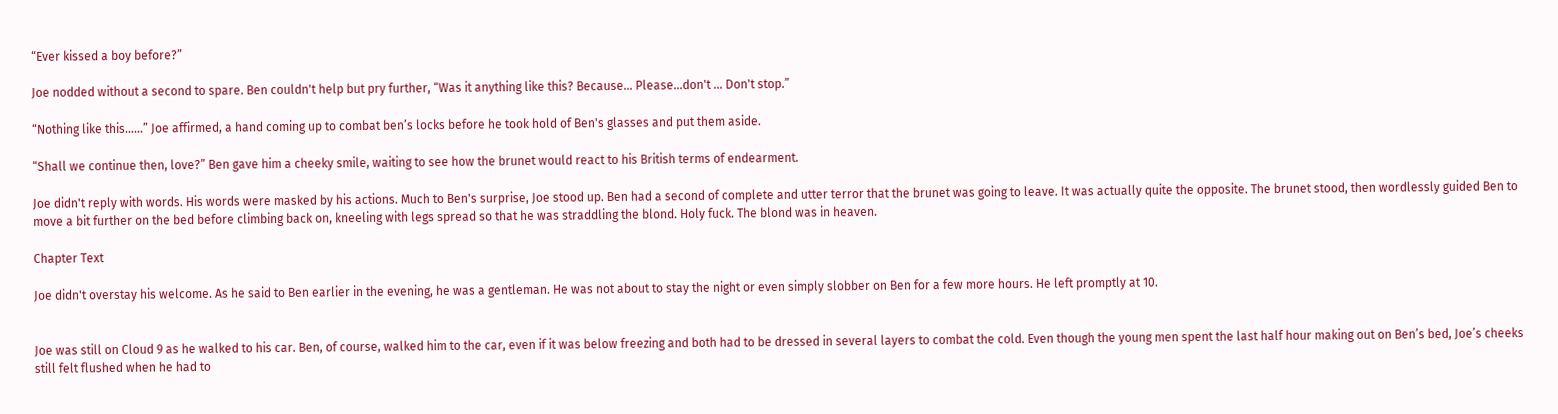“Ever kissed a boy before?”

Joe nodded without a second to spare. Ben couldn't help but pry further, “Was it anything like this? Because… Please...don't … Don't stop.”

“Nothing like this……” Joe affirmed, a hand coming up to combat ben’s locks before he took hold of Ben's glasses and put them aside.

“Shall we continue then, love?” Ben gave him a cheeky smile, waiting to see how the brunet would react to his British terms of endearment.

Joe didn't reply with words. His words were masked by his actions. Much to Ben's surprise, Joe stood up. Ben had a second of complete and utter terror that the brunet was going to leave. It was actually quite the opposite. The brunet stood, then wordlessly guided Ben to move a bit further on the bed before climbing back on, kneeling with legs spread so that he was straddling the blond. Holy fuck. The blond was in heaven.

Chapter Text

Joe didn't overstay his welcome. As he said to Ben earlier in the evening, he was a gentleman. He was not about to stay the night or even simply slobber on Ben for a few more hours. He left promptly at 10.


Joe was still on Cloud 9 as he walked to his car. Ben, of course, walked him to the car, even if it was below freezing and both had to be dressed in several layers to combat the cold. Even though the young men spent the last half hour making out on Ben’s bed, Joe’s cheeks still felt flushed when he had to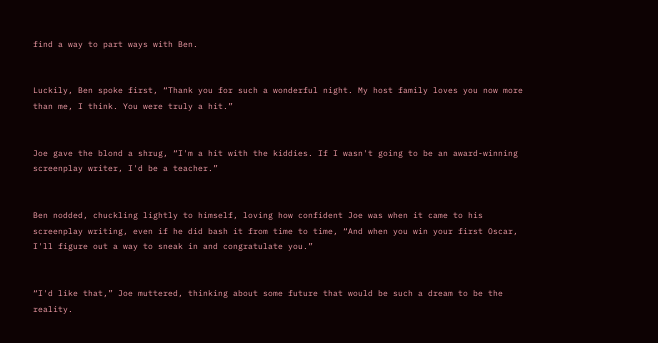find a way to part ways with Ben.


Luckily, Ben spoke first, “Thank you for such a wonderful night. My host family loves you now more than me, I think. You were truly a hit.”


Joe gave the blond a shrug, “I'm a hit with the kiddies. If I wasn't going to be an award-winning screenplay writer, I'd be a teacher.”


Ben nodded, chuckling lightly to himself, loving how confident Joe was when it came to his screenplay writing, even if he did bash it from time to time, “And when you win your first Oscar, I'll figure out a way to sneak in and congratulate you.”


“I'd like that,” Joe muttered, thinking about some future that would be such a dream to be the reality.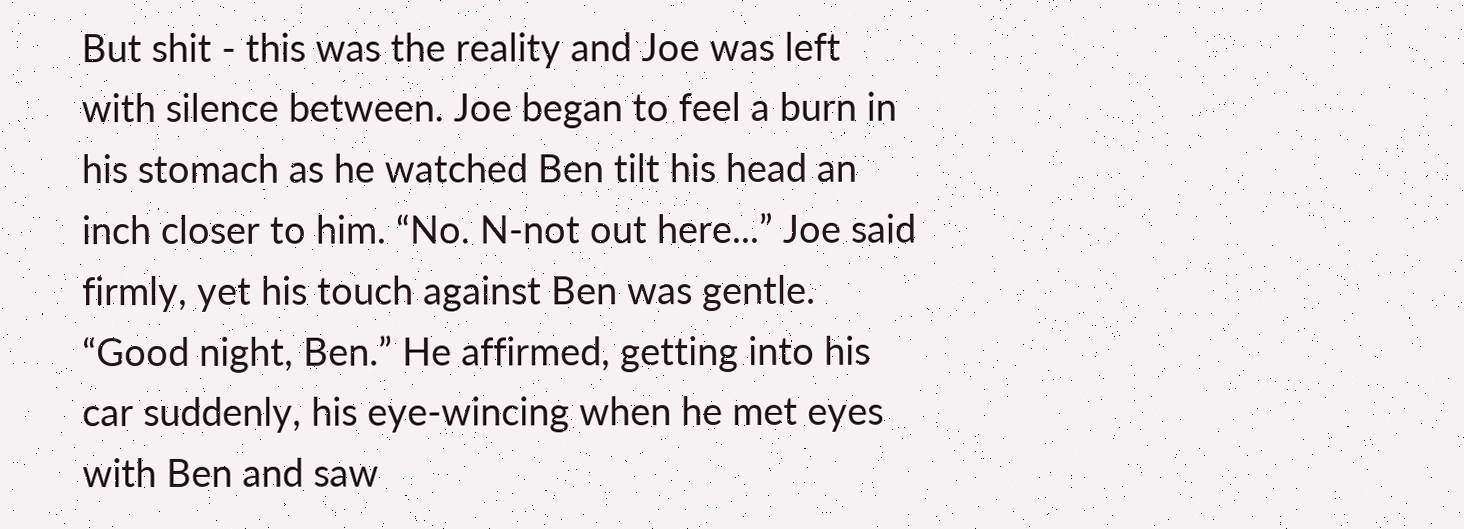But shit - this was the reality and Joe was left with silence between. Joe began to feel a burn in his stomach as he watched Ben tilt his head an inch closer to him. “No. N-not out here...” Joe said firmly, yet his touch against Ben was gentle. “Good night, Ben.” He affirmed, getting into his car suddenly, his eye-wincing when he met eyes with Ben and saw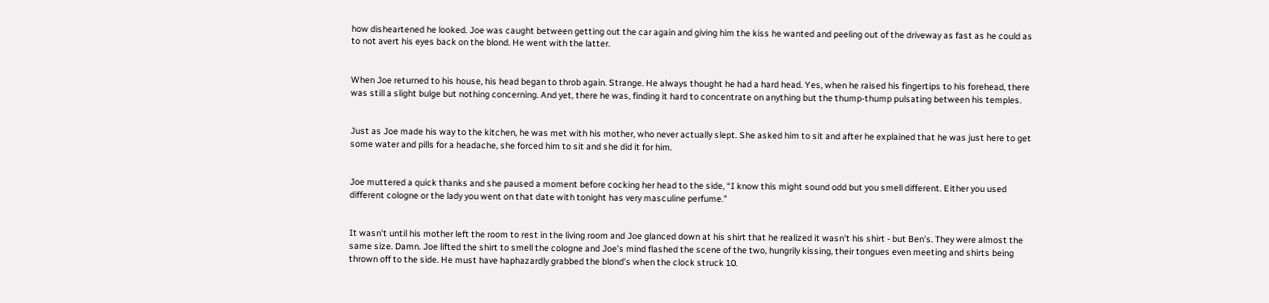how disheartened he looked. Joe was caught between getting out the car again and giving him the kiss he wanted and peeling out of the driveway as fast as he could as to not avert his eyes back on the blond. He went with the latter.


When Joe returned to his house, his head began to throb again. Strange. He always thought he had a hard head. Yes, when he raised his fingertips to his forehead, there was still a slight bulge but nothing concerning. And yet, there he was, finding it hard to concentrate on anything but the thump-thump pulsating between his temples.


Just as Joe made his way to the kitchen, he was met with his mother, who never actually slept. She asked him to sit and after he explained that he was just here to get some water and pills for a headache, she forced him to sit and she did it for him.


Joe muttered a quick thanks and she paused a moment before cocking her head to the side, “I know this might sound odd but you smell different. Either you used different cologne or the lady you went on that date with tonight has very masculine perfume.”


It wasn't until his mother left the room to rest in the living room and Joe glanced down at his shirt that he realized it wasn't his shirt - but Ben's. They were almost the same size. Damn. Joe lifted the shirt to smell the cologne and Joe’s mind flashed the scene of the two, hungrily kissing, their tongues even meeting and shirts being thrown off to the side. He must have haphazardly grabbed the blond’s when the clock struck 10.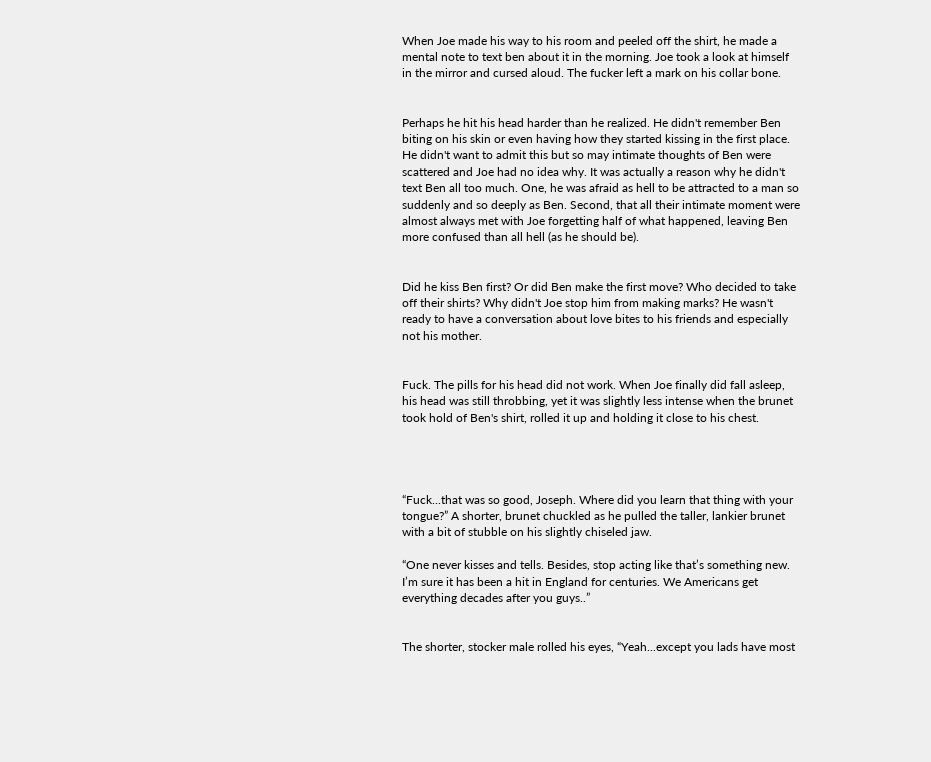When Joe made his way to his room and peeled off the shirt, he made a mental note to text ben about it in the morning. Joe took a look at himself in the mirror and cursed aloud. The fucker left a mark on his collar bone.


Perhaps he hit his head harder than he realized. He didn't remember Ben biting on his skin or even having how they started kissing in the first place. He didn't want to admit this but so may intimate thoughts of Ben were scattered and Joe had no idea why. It was actually a reason why he didn't text Ben all too much. One, he was afraid as hell to be attracted to a man so suddenly and so deeply as Ben. Second, that all their intimate moment were almost always met with Joe forgetting half of what happened, leaving Ben more confused than all hell (as he should be).


Did he kiss Ben first? Or did Ben make the first move? Who decided to take off their shirts? Why didn't Joe stop him from making marks? He wasn't ready to have a conversation about love bites to his friends and especially not his mother.


Fuck. The pills for his head did not work. When Joe finally did fall asleep, his head was still throbbing, yet it was slightly less intense when the brunet took hold of Ben's shirt, rolled it up and holding it close to his chest.




“Fuck...that was so good, Joseph. Where did you learn that thing with your tongue?” A shorter, brunet chuckled as he pulled the taller, lankier brunet with a bit of stubble on his slightly chiseled jaw.

“One never kisses and tells. Besides, stop acting like that’s something new. I’m sure it has been a hit in England for centuries. We Americans get everything decades after you guys..”


The shorter, stocker male rolled his eyes, “Yeah...except you lads have most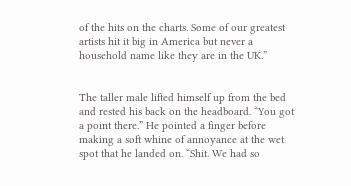of the hits on the charts. Some of our greatest artists hit it big in America but never a household name like they are in the UK.”


The taller male lifted himself up from the bed and rested his back on the headboard. “You got a point there.” He pointed a finger before making a soft whine of annoyance at the wet spot that he landed on. “Shit. We had so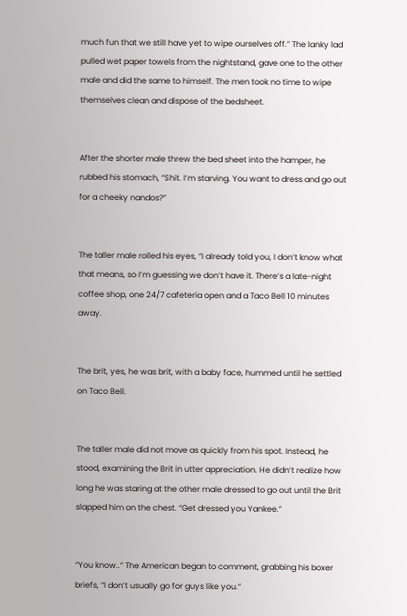much fun that we still have yet to wipe ourselves off.” The lanky lad pulled wet paper towels from the nightstand, gave one to the other male and did the same to himself. The men took no time to wipe themselves clean and dispose of the bedsheet.


After the shorter male threw the bed sheet into the hamper, he rubbed his stomach, “Shit. I’m starving. You want to dress and go out for a cheeky nandos?”


The taller male rolled his eyes, “I already told you, I don’t know what that means, so I’m guessing we don’t have it. There’s a late-night coffee shop, one 24/7 cafeteria open and a Taco Bell 10 minutes away.


The brit, yes, he was brit, with a baby face, hummed until he settled on Taco Bell.


The taller male did not move as quickly from his spot. Instead, he stood, examining the Brit in utter appreciation. He didn’t realize how long he was staring at the other male dressed to go out until the Brit slapped him on the chest. “Get dressed you Yankee.”


“You know..” The American began to comment, grabbing his boxer briefs, “I don’t usually go for guys like you.”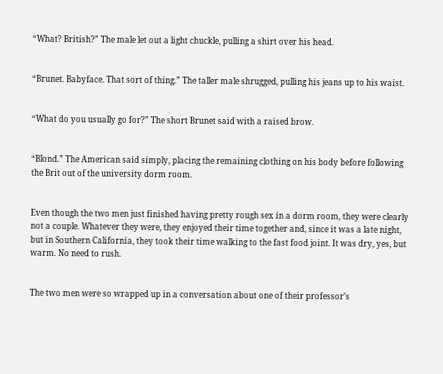“What? British?” The male let out a light chuckle, pulling a shirt over his head.


“Brunet. Babyface. That sort of thing.” The taller male shrugged, pulling his jeans up to his waist.


“What do you usually go for?” The short Brunet said with a raised brow.


“Blond.” The American said simply, placing the remaining clothing on his body before following the Brit out of the university dorm room.


Even though the two men just finished having pretty rough sex in a dorm room, they were clearly not a couple. Whatever they were, they enjoyed their time together and, since it was a late night, but in Southern California, they took their time walking to the fast food joint. It was dry, yes, but warm. No need to rush.


The two men were so wrapped up in a conversation about one of their professor’s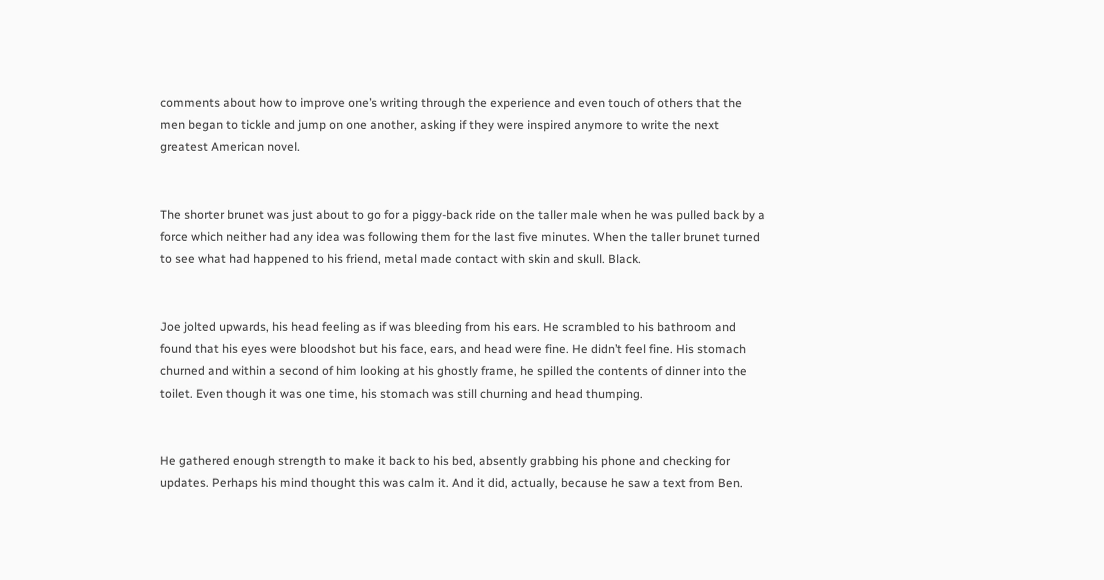comments about how to improve one’s writing through the experience and even touch of others that the men began to tickle and jump on one another, asking if they were inspired anymore to write the next greatest American novel.


The shorter brunet was just about to go for a piggy-back ride on the taller male when he was pulled back by a force which neither had any idea was following them for the last five minutes. When the taller brunet turned to see what had happened to his friend, metal made contact with skin and skull. Black.


Joe jolted upwards, his head feeling as if was bleeding from his ears. He scrambled to his bathroom and found that his eyes were bloodshot but his face, ears, and head were fine. He didn’t feel fine. His stomach churned and within a second of him looking at his ghostly frame, he spilled the contents of dinner into the toilet. Even though it was one time, his stomach was still churning and head thumping.


He gathered enough strength to make it back to his bed, absently grabbing his phone and checking for updates. Perhaps his mind thought this was calm it. And it did, actually, because he saw a text from Ben.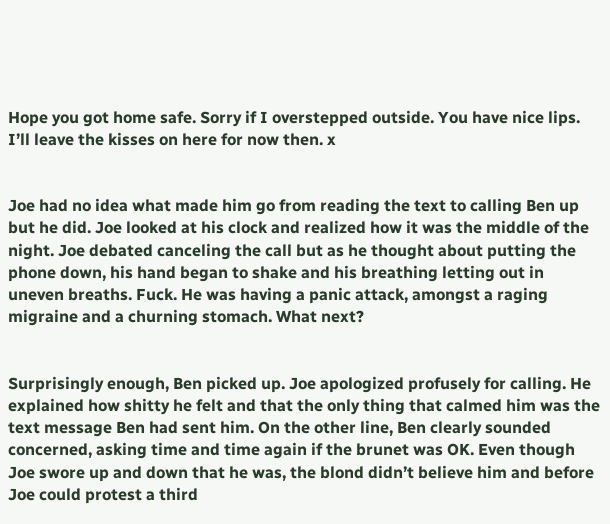Hope you got home safe. Sorry if I overstepped outside. You have nice lips. I’ll leave the kisses on here for now then. x


Joe had no idea what made him go from reading the text to calling Ben up but he did. Joe looked at his clock and realized how it was the middle of the night. Joe debated canceling the call but as he thought about putting the phone down, his hand began to shake and his breathing letting out in uneven breaths. Fuck. He was having a panic attack, amongst a raging migraine and a churning stomach. What next?


Surprisingly enough, Ben picked up. Joe apologized profusely for calling. He explained how shitty he felt and that the only thing that calmed him was the text message Ben had sent him. On the other line, Ben clearly sounded concerned, asking time and time again if the brunet was OK. Even though Joe swore up and down that he was, the blond didn’t believe him and before Joe could protest a third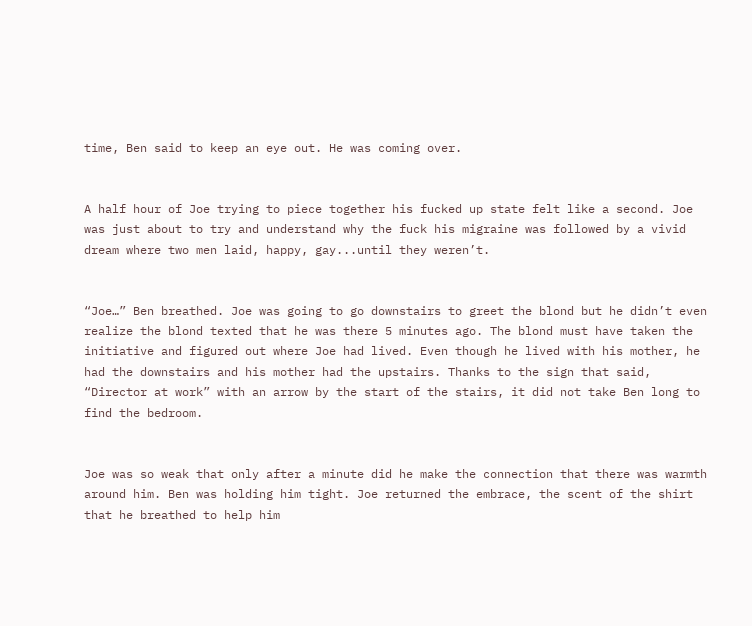time, Ben said to keep an eye out. He was coming over.


A half hour of Joe trying to piece together his fucked up state felt like a second. Joe was just about to try and understand why the fuck his migraine was followed by a vivid dream where two men laid, happy, gay...until they weren’t.


“Joe…” Ben breathed. Joe was going to go downstairs to greet the blond but he didn’t even realize the blond texted that he was there 5 minutes ago. The blond must have taken the initiative and figured out where Joe had lived. Even though he lived with his mother, he had the downstairs and his mother had the upstairs. Thanks to the sign that said, “Director at work” with an arrow by the start of the stairs, it did not take Ben long to find the bedroom.


Joe was so weak that only after a minute did he make the connection that there was warmth around him. Ben was holding him tight. Joe returned the embrace, the scent of the shirt that he breathed to help him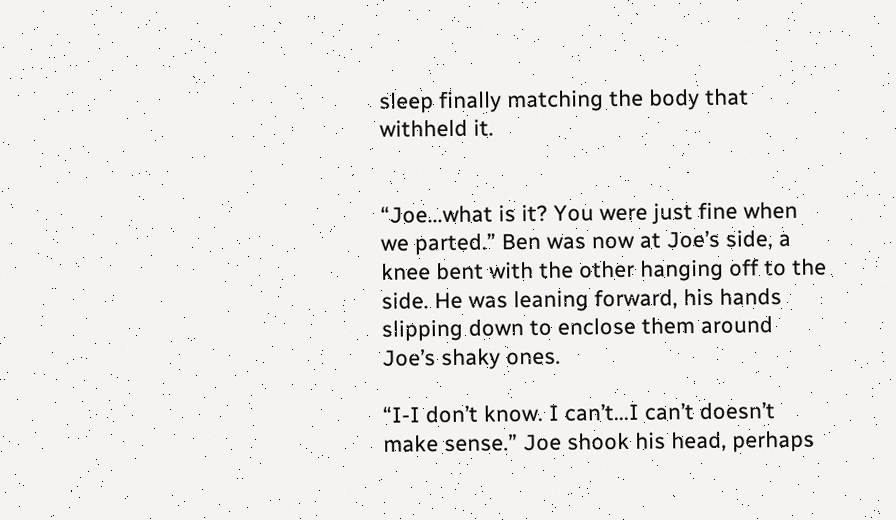sleep finally matching the body that withheld it.


“Joe...what is it? You were just fine when we parted.” Ben was now at Joe’s side, a knee bent with the other hanging off to the side. He was leaning forward, his hands slipping down to enclose them around Joe’s shaky ones.

“I-I don’t know. I can’t...I can’t doesn’t make sense.” Joe shook his head, perhaps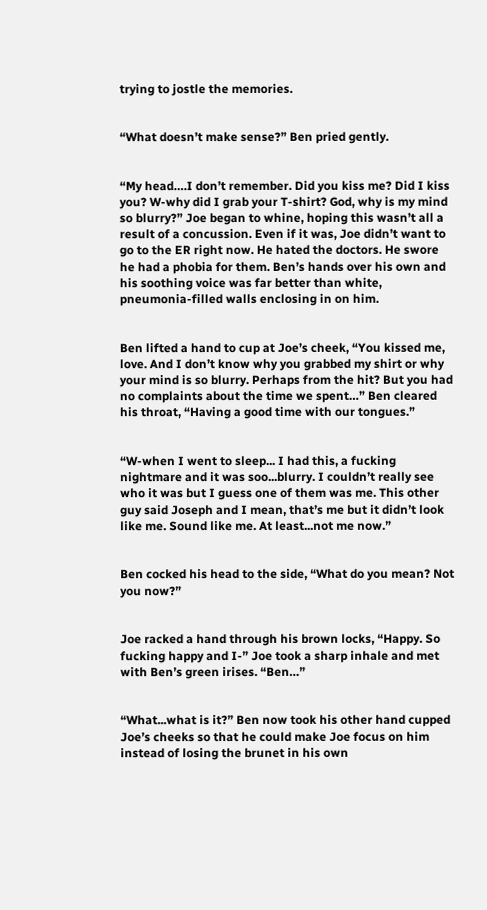trying to jostle the memories.


“What doesn’t make sense?” Ben pried gently.


“My head….I don’t remember. Did you kiss me? Did I kiss you? W-why did I grab your T-shirt? God, why is my mind so blurry?” Joe began to whine, hoping this wasn’t all a result of a concussion. Even if it was, Joe didn’t want to go to the ER right now. He hated the doctors. He swore he had a phobia for them. Ben’s hands over his own and his soothing voice was far better than white, pneumonia-filled walls enclosing in on him.


Ben lifted a hand to cup at Joe’s cheek, “You kissed me, love. And I don’t know why you grabbed my shirt or why your mind is so blurry. Perhaps from the hit? But you had no complaints about the time we spent…” Ben cleared his throat, “Having a good time with our tongues.”


“W-when I went to sleep... I had this, a fucking nightmare and it was soo...blurry. I couldn’t really see who it was but I guess one of them was me. This other guy said Joseph and I mean, that’s me but it didn’t look like me. Sound like me. At least...not me now.”


Ben cocked his head to the side, “What do you mean? Not you now?”


Joe racked a hand through his brown locks, “Happy. So fucking happy and I-” Joe took a sharp inhale and met with Ben’s green irises. “Ben…”


“What...what is it?” Ben now took his other hand cupped Joe’s cheeks so that he could make Joe focus on him instead of losing the brunet in his own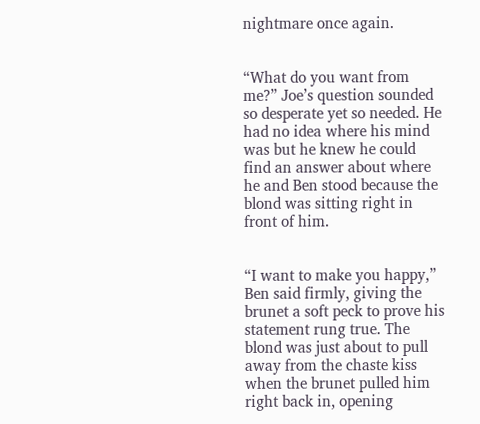nightmare once again.


“What do you want from me?” Joe’s question sounded so desperate yet so needed. He had no idea where his mind was but he knew he could find an answer about where he and Ben stood because the blond was sitting right in front of him.


“I want to make you happy,” Ben said firmly, giving the brunet a soft peck to prove his statement rung true. The blond was just about to pull away from the chaste kiss when the brunet pulled him right back in, opening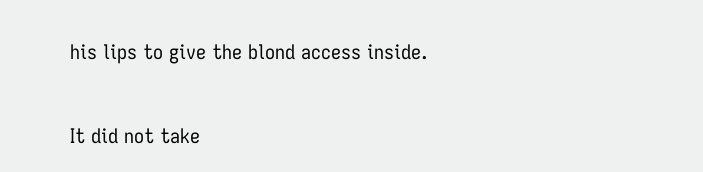his lips to give the blond access inside.


It did not take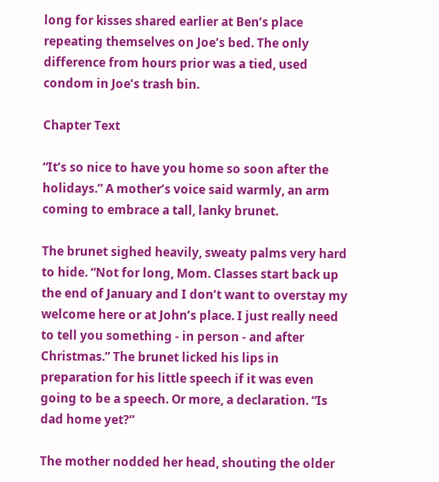long for kisses shared earlier at Ben’s place repeating themselves on Joe’s bed. The only difference from hours prior was a tied, used condom in Joe’s trash bin.

Chapter Text

“It’s so nice to have you home so soon after the holidays.” A mother’s voice said warmly, an arm coming to embrace a tall, lanky brunet.

The brunet sighed heavily, sweaty palms very hard to hide. “Not for long, Mom. Classes start back up the end of January and I don’t want to overstay my welcome here or at John’s place. I just really need to tell you something - in person - and after Christmas.” The brunet licked his lips in preparation for his little speech if it was even going to be a speech. Or more, a declaration. “Is dad home yet?”

The mother nodded her head, shouting the older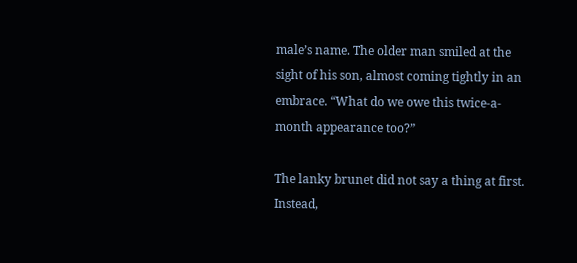male’s name. The older man smiled at the sight of his son, almost coming tightly in an embrace. “What do we owe this twice-a-month appearance too?”

The lanky brunet did not say a thing at first. Instead,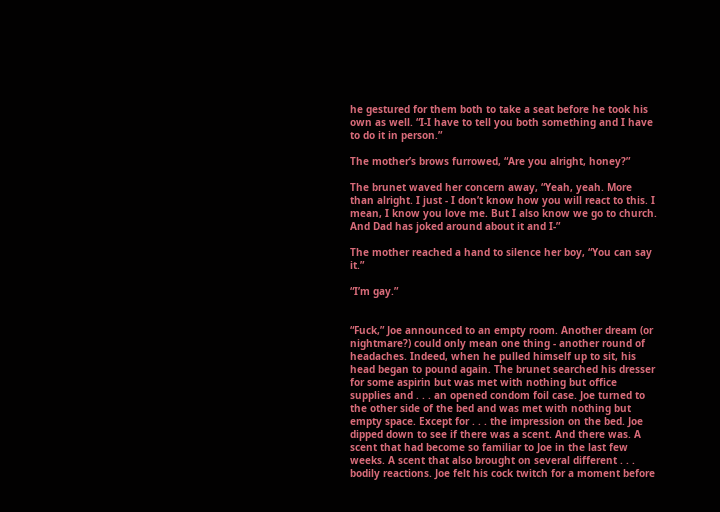he gestured for them both to take a seat before he took his own as well. “I-I have to tell you both something and I have to do it in person.”

The mother’s brows furrowed, “Are you alright, honey?”

The brunet waved her concern away, “Yeah, yeah. More than alright. I just - I don’t know how you will react to this. I mean, I know you love me. But I also know we go to church. And Dad has joked around about it and I-”

The mother reached a hand to silence her boy, “You can say it.”

“I’m gay.”


“Fuck,” Joe announced to an empty room. Another dream (or nightmare?) could only mean one thing - another round of headaches. Indeed, when he pulled himself up to sit, his head began to pound again. The brunet searched his dresser for some aspirin but was met with nothing but office supplies and . . . an opened condom foil case. Joe turned to the other side of the bed and was met with nothing but empty space. Except for . . . the impression on the bed. Joe dipped down to see if there was a scent. And there was. A scent that had become so familiar to Joe in the last few weeks. A scent that also brought on several different . . . bodily reactions. Joe felt his cock twitch for a moment before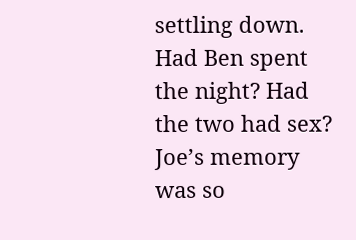settling down. Had Ben spent the night? Had the two had sex? Joe’s memory was so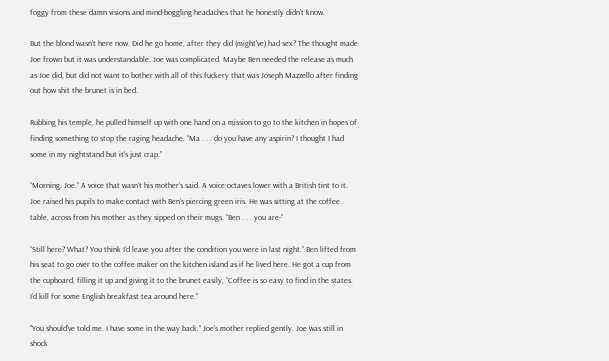foggy from these damn visions and mind-boggling headaches that he honestly didn’t know.

But the blond wasn’t here now. Did he go home, after they did (might’ve) had sex? The thought made Joe frown but it was understandable. Joe was complicated. Maybe Ben needed the release as much as Joe did, but did not want to bother with all of this fuckery that was Joseph Mazzello after finding out how shit the brunet is in bed.

Rubbing his temple, he pulled himself up with one hand on a mission to go to the kitchen in hopes of finding something to stop the raging headache. “Ma . . . do you have any aspirin? I thought I had some in my nightstand but it’s just crap.”

“Morning, Joe.” A voice that wasn’t his mother’s said. A voice octaves lower with a British tint to it. Joe raised his pupils to make contact with Ben’s piercing green iris. He was sitting at the coffee table, across from his mother as they sipped on their mugs. “Ben . . . you are-”

“Still here? What? You think I’d leave you after the condition you were in last night.” Ben lifted from his seat to go over to the coffee maker on the kitchen island as if he lived here. He got a cup from the cupboard, filling it up and giving it to the brunet easily, “Coffee is so easy to find in the states. I’d kill for some English breakfast tea around here.”

"You should’ve told me. I have some in the way back.” Joe's mother replied gently. Joe was still in shock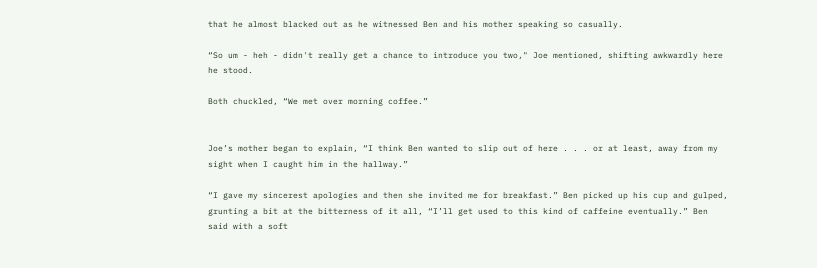that he almost blacked out as he witnessed Ben and his mother speaking so casually.

“So um - heh - didn't really get a chance to introduce you two," Joe mentioned, shifting awkwardly here he stood.

Both chuckled, “We met over morning coffee.”


Joe’s mother began to explain, “I think Ben wanted to slip out of here . . . or at least, away from my sight when I caught him in the hallway.”

“I gave my sincerest apologies and then she invited me for breakfast.” Ben picked up his cup and gulped, grunting a bit at the bitterness of it all, “I’ll get used to this kind of caffeine eventually.” Ben said with a soft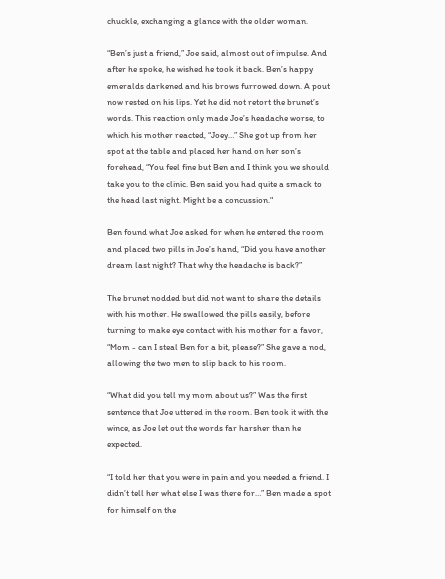chuckle, exchanging a glance with the older woman.

“Ben’s just a friend,” Joe said, almost out of impulse. And after he spoke, he wished he took it back. Ben’s happy emeralds darkened and his brows furrowed down. A pout now rested on his lips. Yet he did not retort the brunet’s words. This reaction only made Joe’s headache worse, to which his mother reacted, “Joey…” She got up from her spot at the table and placed her hand on her son’s forehead, “You feel fine but Ben and I think you we should take you to the clinic. Ben said you had quite a smack to the head last night. Might be a concussion."

Ben found what Joe asked for when he entered the room and placed two pills in Joe’s hand, “Did you have another dream last night? That why the headache is back?”

The brunet nodded but did not want to share the details with his mother. He swallowed the pills easily, before turning to make eye contact with his mother for a favor,  “Mom - can I steal Ben for a bit, please?” She gave a nod, allowing the two men to slip back to his room.

“What did you tell my mom about us?” Was the first sentence that Joe uttered in the room. Ben took it with the wince, as Joe let out the words far harsher than he expected.

“I told her that you were in pain and you needed a friend. I didn’t tell her what else I was there for…” Ben made a spot for himself on the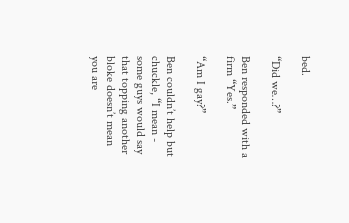bed.

“Did we…?”

Ben responded with a firm “Yes.”

“Am I gay?”

Ben couldn’t help but chuckle, “I mean - some guys would say that topping another bloke doesn’t mean you are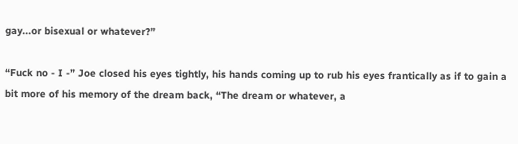gay...or bisexual or whatever?”

“Fuck no - I -” Joe closed his eyes tightly, his hands coming up to rub his eyes frantically as if to gain a bit more of his memory of the dream back, “The dream or whatever, a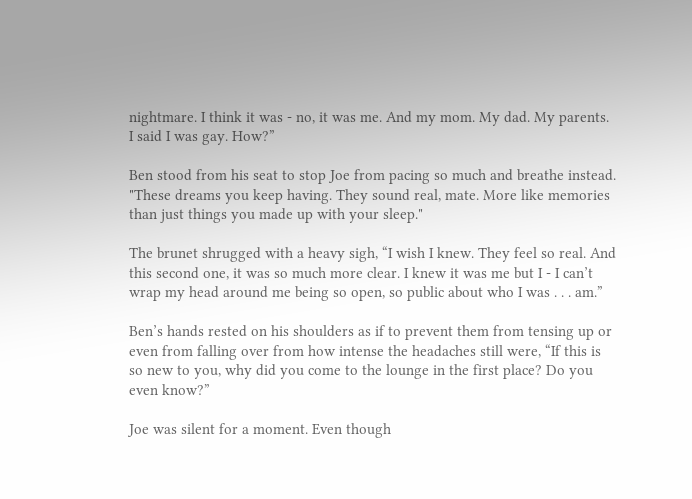nightmare. I think it was - no, it was me. And my mom. My dad. My parents. I said I was gay. How?”

Ben stood from his seat to stop Joe from pacing so much and breathe instead. "These dreams you keep having. They sound real, mate. More like memories than just things you made up with your sleep."

The brunet shrugged with a heavy sigh, “I wish I knew. They feel so real. And this second one, it was so much more clear. I knew it was me but I - I can’t wrap my head around me being so open, so public about who I was . . . am.”

Ben’s hands rested on his shoulders as if to prevent them from tensing up or even from falling over from how intense the headaches still were, “If this is so new to you, why did you come to the lounge in the first place? Do you even know?”

Joe was silent for a moment. Even though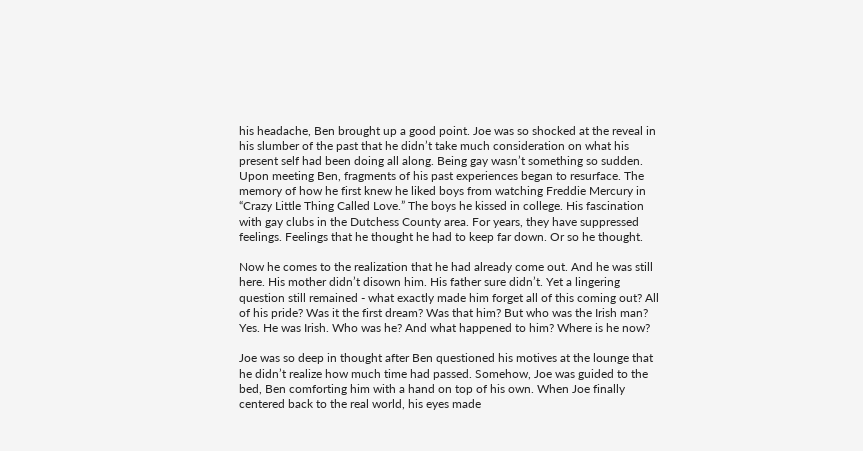his headache, Ben brought up a good point. Joe was so shocked at the reveal in his slumber of the past that he didn’t take much consideration on what his present self had been doing all along. Being gay wasn’t something so sudden. Upon meeting Ben, fragments of his past experiences began to resurface. The memory of how he first knew he liked boys from watching Freddie Mercury in “Crazy Little Thing Called Love.” The boys he kissed in college. His fascination with gay clubs in the Dutchess County area. For years, they have suppressed feelings. Feelings that he thought he had to keep far down. Or so he thought.

Now he comes to the realization that he had already come out. And he was still here. His mother didn’t disown him. His father sure didn’t. Yet a lingering question still remained - what exactly made him forget all of this coming out? All of his pride? Was it the first dream? Was that him? But who was the Irish man? Yes. He was Irish. Who was he? And what happened to him? Where is he now?

Joe was so deep in thought after Ben questioned his motives at the lounge that he didn’t realize how much time had passed. Somehow, Joe was guided to the bed, Ben comforting him with a hand on top of his own. When Joe finally centered back to the real world, his eyes made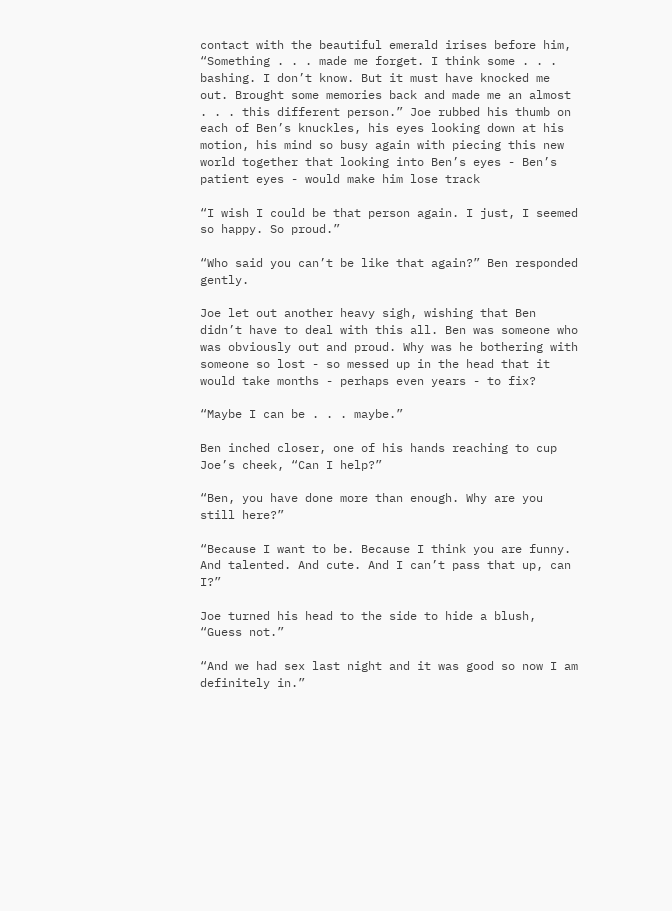contact with the beautiful emerald irises before him, “Something . . . made me forget. I think some . . . bashing. I don’t know. But it must have knocked me out. Brought some memories back and made me an almost . . . this different person.” Joe rubbed his thumb on each of Ben’s knuckles, his eyes looking down at his motion, his mind so busy again with piecing this new world together that looking into Ben’s eyes - Ben’s patient eyes - would make him lose track

“I wish I could be that person again. I just, I seemed so happy. So proud.”

“Who said you can’t be like that again?” Ben responded gently.

Joe let out another heavy sigh, wishing that Ben didn’t have to deal with this all. Ben was someone who was obviously out and proud. Why was he bothering with someone so lost - so messed up in the head that it would take months - perhaps even years - to fix?

“Maybe I can be . . . maybe.”

Ben inched closer, one of his hands reaching to cup Joe’s cheek, “Can I help?”

“Ben, you have done more than enough. Why are you still here?”

“Because I want to be. Because I think you are funny. And talented. And cute. And I can’t pass that up, can I?”

Joe turned his head to the side to hide a blush, “Guess not.”

“And we had sex last night and it was good so now I am definitely in.”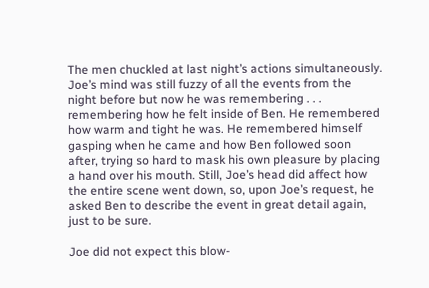The men chuckled at last night’s actions simultaneously. Joe’s mind was still fuzzy of all the events from the night before but now he was remembering . . . remembering how he felt inside of Ben. He remembered how warm and tight he was. He remembered himself gasping when he came and how Ben followed soon after, trying so hard to mask his own pleasure by placing a hand over his mouth. Still, Joe’s head did affect how the entire scene went down, so, upon Joe’s request, he asked Ben to describe the event in great detail again, just to be sure.

Joe did not expect this blow-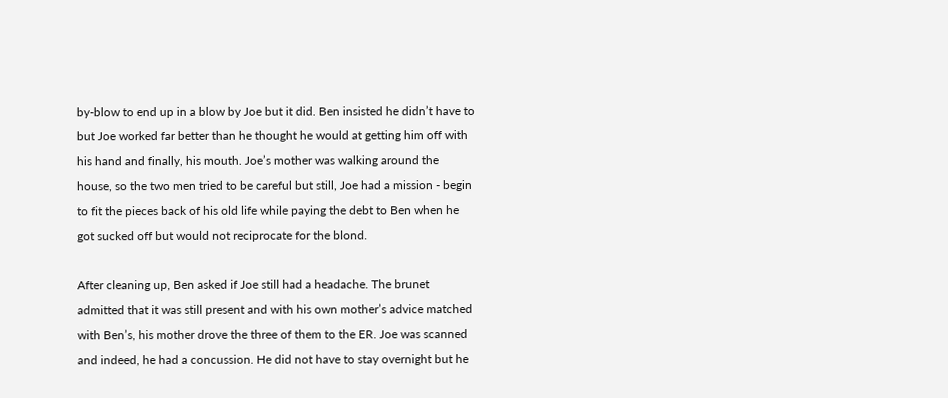by-blow to end up in a blow by Joe but it did. Ben insisted he didn’t have to but Joe worked far better than he thought he would at getting him off with his hand and finally, his mouth. Joe’s mother was walking around the house, so the two men tried to be careful but still, Joe had a mission - begin to fit the pieces back of his old life while paying the debt to Ben when he got sucked off but would not reciprocate for the blond.

After cleaning up, Ben asked if Joe still had a headache. The brunet admitted that it was still present and with his own mother’s advice matched with Ben’s, his mother drove the three of them to the ER. Joe was scanned and indeed, he had a concussion. He did not have to stay overnight but he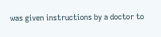was given instructions by a doctor to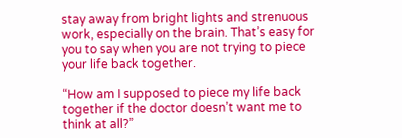stay away from bright lights and strenuous work, especially on the brain. That’s easy for you to say when you are not trying to piece your life back together.

“How am I supposed to piece my life back together if the doctor doesn’t want me to think at all?”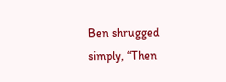Ben shrugged simply, “Then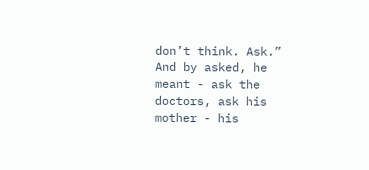don’t think. Ask.” And by asked, he meant - ask the doctors, ask his mother - his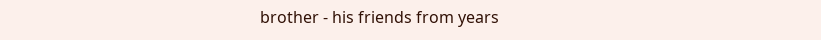brother - his friends from years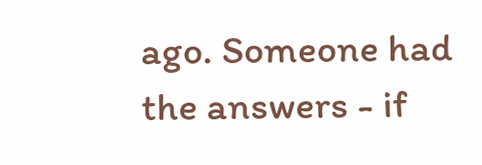ago. Someone had the answers - if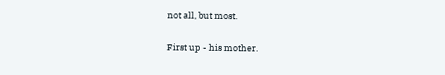not all, but most.

First up - his mother.